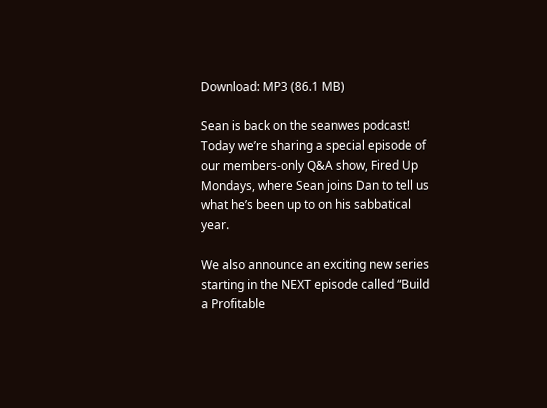Download: MP3 (86.1 MB)

Sean is back on the seanwes podcast! Today we’re sharing a special episode of our members-only Q&A show, Fired Up Mondays, where Sean joins Dan to tell us what he’s been up to on his sabbatical year.

We also announce an exciting new series starting in the NEXT episode called “Build a Profitable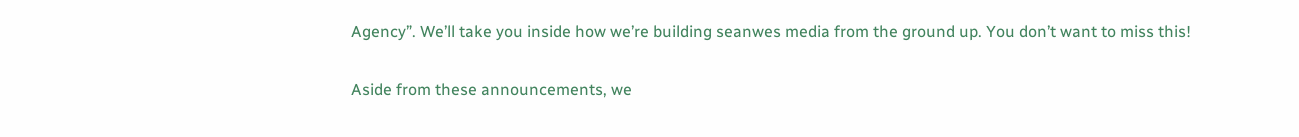Agency”. We’ll take you inside how we’re building seanwes media from the ground up. You don’t want to miss this!

Aside from these announcements, we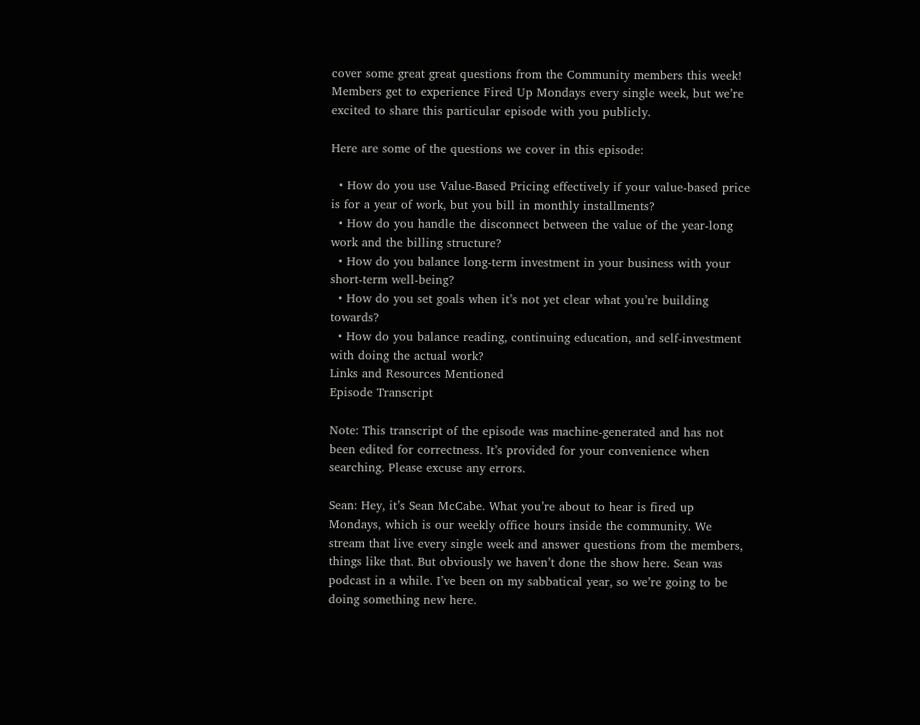cover some great great questions from the Community members this week! Members get to experience Fired Up Mondays every single week, but we’re excited to share this particular episode with you publicly.

Here are some of the questions we cover in this episode:

  • How do you use Value-Based Pricing effectively if your value-based price is for a year of work, but you bill in monthly installments?
  • How do you handle the disconnect between the value of the year-long work and the billing structure?
  • How do you balance long-term investment in your business with your short-term well-being?
  • How do you set goals when it’s not yet clear what you’re building towards?
  • How do you balance reading, continuing education, and self-investment with doing the actual work?
Links and Resources Mentioned
Episode Transcript

Note: This transcript of the episode was machine-generated and has not been edited for correctness. It’s provided for your convenience when searching. Please excuse any errors.

Sean: Hey, it’s Sean McCabe. What you’re about to hear is fired up Mondays, which is our weekly office hours inside the community. We stream that live every single week and answer questions from the members, things like that. But obviously we haven’t done the show here. Sean was podcast in a while. I’ve been on my sabbatical year, so we’re going to be doing something new here.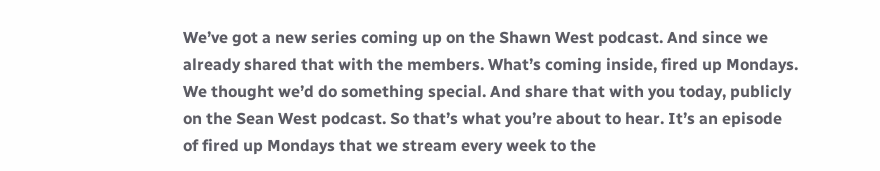We’ve got a new series coming up on the Shawn West podcast. And since we already shared that with the members. What’s coming inside, fired up Mondays. We thought we’d do something special. And share that with you today, publicly on the Sean West podcast. So that’s what you’re about to hear. It’s an episode of fired up Mondays that we stream every week to the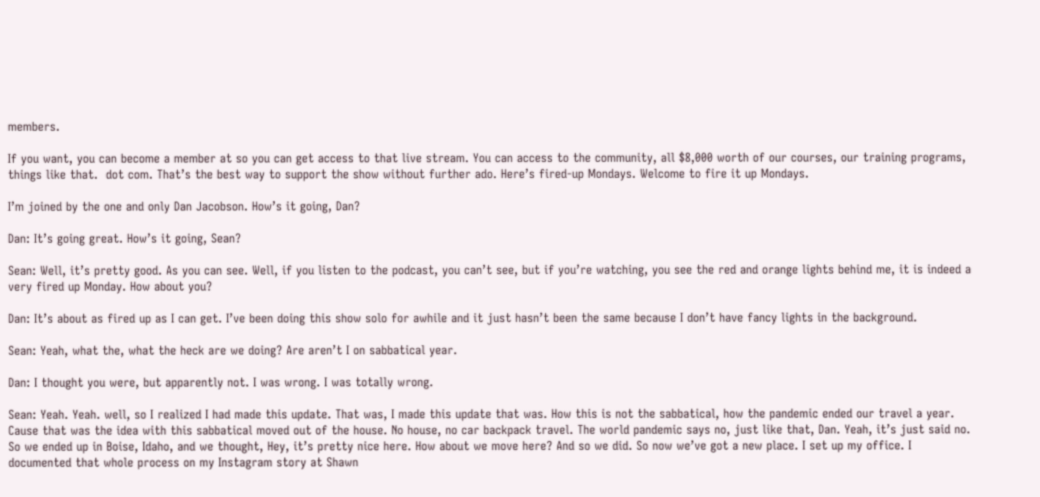members.

If you want, you can become a member at so you can get access to that live stream. You can access to the community, all $8,000 worth of our courses, our training programs, things like that.  dot com. That’s the best way to support the show without further ado. Here’s fired-up Mondays. Welcome to fire it up Mondays.

I’m joined by the one and only Dan Jacobson. How’s it going, Dan?

Dan: It’s going great. How’s it going, Sean?

Sean: Well, it’s pretty good. As you can see. Well, if you listen to the podcast, you can’t see, but if you’re watching, you see the red and orange lights behind me, it is indeed a very fired up Monday. How about you?

Dan: It’s about as fired up as I can get. I’ve been doing this show solo for awhile and it just hasn’t been the same because I don’t have fancy lights in the background.

Sean: Yeah, what the, what the heck are we doing? Are aren’t I on sabbatical year.

Dan: I thought you were, but apparently not. I was wrong. I was totally wrong.

Sean: Yeah. Yeah. well, so I realized I had made this update. That was, I made this update that was. How this is not the sabbatical, how the pandemic ended our travel a year. Cause that was the idea with this sabbatical moved out of the house. No house, no car backpack travel. The world pandemic says no, just like that, Dan. Yeah, it’s just said no. So we ended up in Boise, Idaho, and we thought, Hey, it’s pretty nice here. How about we move here? And so we did. So now we’ve got a new place. I set up my office. I documented that whole process on my Instagram story at Shawn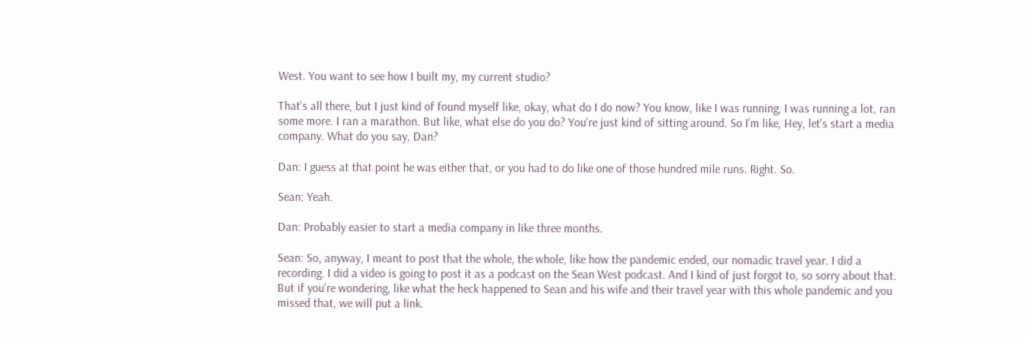West. You want to see how I built my, my current studio?

That’s all there, but I just kind of found myself like, okay, what do I do now? You know, like I was running, I was running a lot, ran some more. I ran a marathon. But like, what else do you do? You’re just kind of sitting around. So I’m like, Hey, let’s start a media company. What do you say, Dan?

Dan: I guess at that point he was either that, or you had to do like one of those hundred mile runs. Right. So.

Sean: Yeah.

Dan: Probably easier to start a media company in like three months.

Sean: So, anyway, I meant to post that the whole, the whole, like how the pandemic ended, our nomadic travel year. I did a recording. I did a video is going to post it as a podcast on the Sean West podcast. And I kind of just forgot to, so sorry about that. But if you’re wondering, like what the heck happened to Sean and his wife and their travel year with this whole pandemic and you missed that, we will put a link.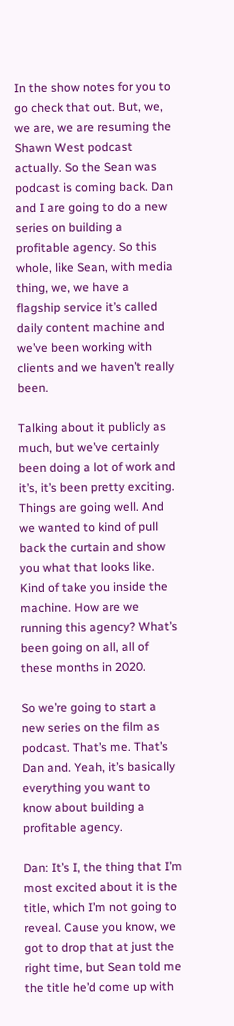In the show notes for you to go check that out. But, we, we are, we are resuming the Shawn West podcast actually. So the Sean was podcast is coming back. Dan and I are going to do a new series on building a profitable agency. So this whole, like Sean, with media thing, we, we have a flagship service it’s called daily content machine and we’ve been working with clients and we haven’t really been.

Talking about it publicly as much, but we’ve certainly been doing a lot of work and it’s, it’s been pretty exciting. Things are going well. And we wanted to kind of pull back the curtain and show you what that looks like. Kind of take you inside the machine. How are we running this agency? What’s been going on all, all of these months in 2020.

So we’re going to start a new series on the film as podcast. That’s me. That’s Dan and. Yeah, it’s basically everything you want to know about building a profitable agency.

Dan: It’s I, the thing that I’m most excited about it is the title, which I’m not going to reveal. Cause you know, we got to drop that at just the right time, but Sean told me the title he’d come up with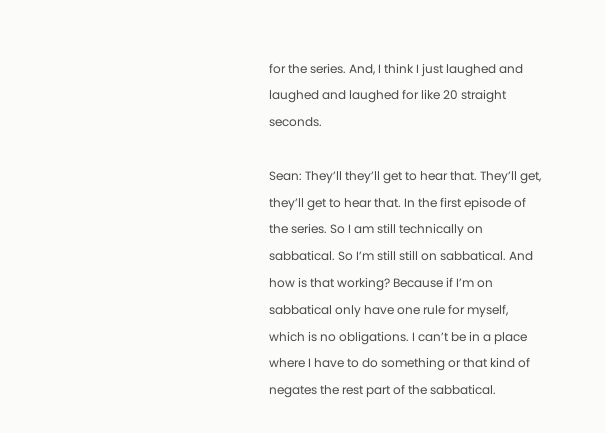for the series. And, I think I just laughed and laughed and laughed for like 20 straight seconds.

Sean: They’ll they’ll get to hear that. They’ll get, they’ll get to hear that. In the first episode of the series. So I am still technically on sabbatical. So I’m still still on sabbatical. And how is that working? Because if I’m on sabbatical only have one rule for myself, which is no obligations. I can’t be in a place where I have to do something or that kind of negates the rest part of the sabbatical.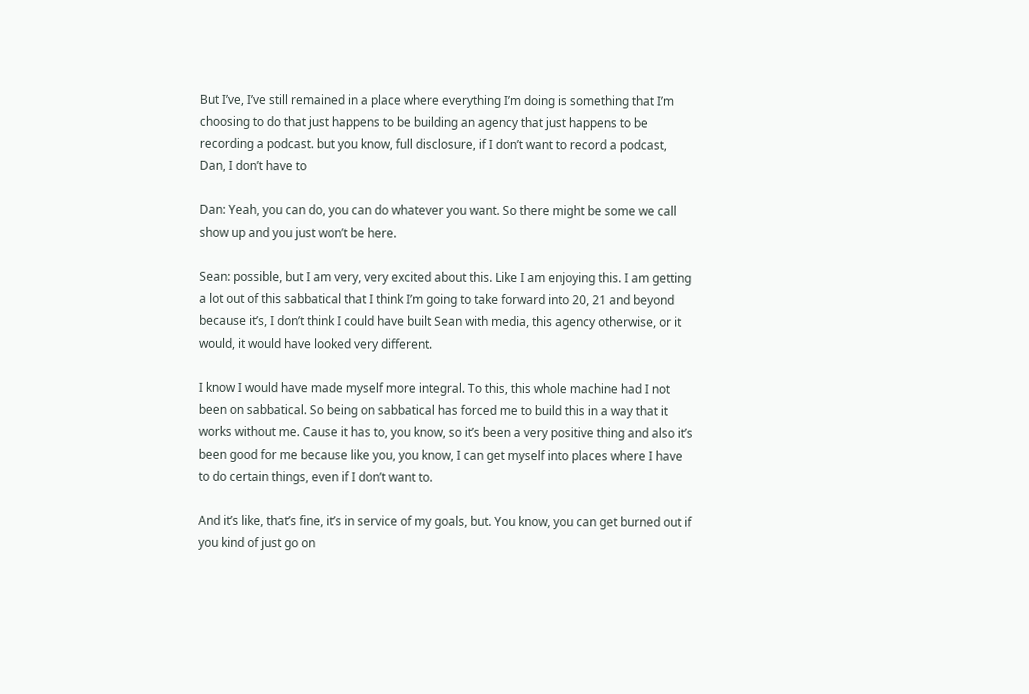But I’ve, I’ve still remained in a place where everything I’m doing is something that I’m choosing to do that just happens to be building an agency that just happens to be recording a podcast. but you know, full disclosure, if I don’t want to record a podcast, Dan, I don’t have to

Dan: Yeah, you can do, you can do whatever you want. So there might be some we call show up and you just won’t be here.

Sean: possible, but I am very, very excited about this. Like I am enjoying this. I am getting a lot out of this sabbatical that I think I’m going to take forward into 20, 21 and beyond because it’s, I don’t think I could have built Sean with media, this agency otherwise, or it would, it would have looked very different.

I know I would have made myself more integral. To this, this whole machine had I not been on sabbatical. So being on sabbatical has forced me to build this in a way that it works without me. Cause it has to, you know, so it’s been a very positive thing and also it’s been good for me because like you, you know, I can get myself into places where I have to do certain things, even if I don’t want to.

And it’s like, that’s fine, it’s in service of my goals, but. You know, you can get burned out if you kind of just go on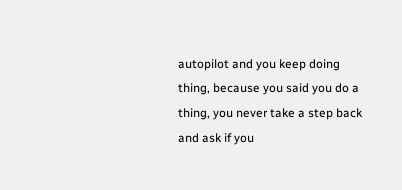autopilot and you keep doing thing, because you said you do a thing, you never take a step back and ask if you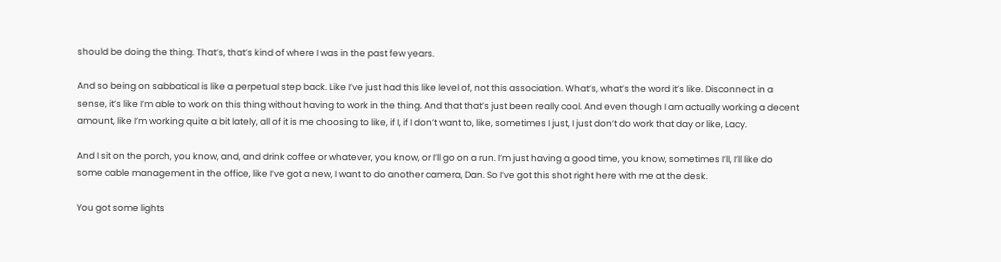should be doing the thing. That’s, that’s kind of where I was in the past few years.

And so being on sabbatical is like a perpetual step back. Like I’ve just had this like level of, not this association. What’s, what’s the word it’s like. Disconnect in a sense, it’s like I’m able to work on this thing without having to work in the thing. And that that’s just been really cool. And even though I am actually working a decent amount, like I’m working quite a bit lately, all of it is me choosing to like, if I, if I don’t want to, like, sometimes I just, I just don’t do work that day or like, Lacy.

And I sit on the porch, you know, and, and drink coffee or whatever, you know, or I’ll go on a run. I’m just having a good time, you know, sometimes I’ll, I’ll like do some cable management in the office, like I’ve got a new, I want to do another camera, Dan. So I’ve got this shot right here with me at the desk.

You got some lights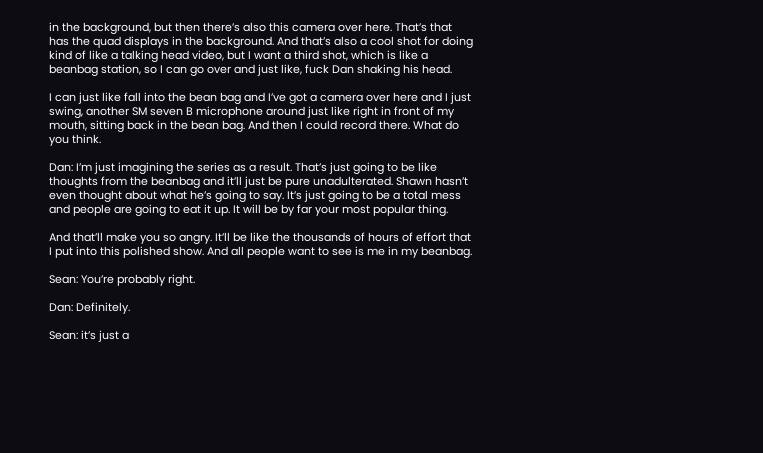in the background, but then there’s also this camera over here. That’s that has the quad displays in the background. And that’s also a cool shot for doing kind of like a talking head video, but I want a third shot, which is like a beanbag station, so I can go over and just like, fuck Dan shaking his head.

I can just like fall into the bean bag and I’ve got a camera over here and I just swing, another SM seven B microphone around just like right in front of my mouth, sitting back in the bean bag. And then I could record there. What do you think.

Dan: I’m just imagining the series as a result. That’s just going to be like thoughts from the beanbag and it’ll just be pure unadulterated. Shawn hasn’t even thought about what he’s going to say. It’s just going to be a total mess and people are going to eat it up. It will be by far your most popular thing.

And that’ll make you so angry. It’ll be like the thousands of hours of effort that I put into this polished show. And all people want to see is me in my beanbag.

Sean: You’re probably right.

Dan: Definitely.

Sean: it’s just a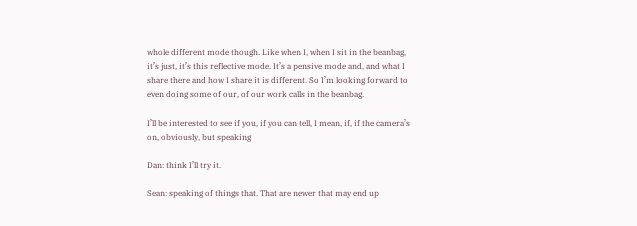whole different mode though. Like when I, when I sit in the beanbag, it’s just, it’s this reflective mode. It’s a pensive mode and, and what I share there and how I share it is different. So I’m looking forward to even doing some of our, of our work calls in the beanbag.

I’ll be interested to see if you, if you can tell, I mean, if, if the camera’s on, obviously, but speaking

Dan: think I’ll try it.

Sean: speaking of things that. That are newer that may end up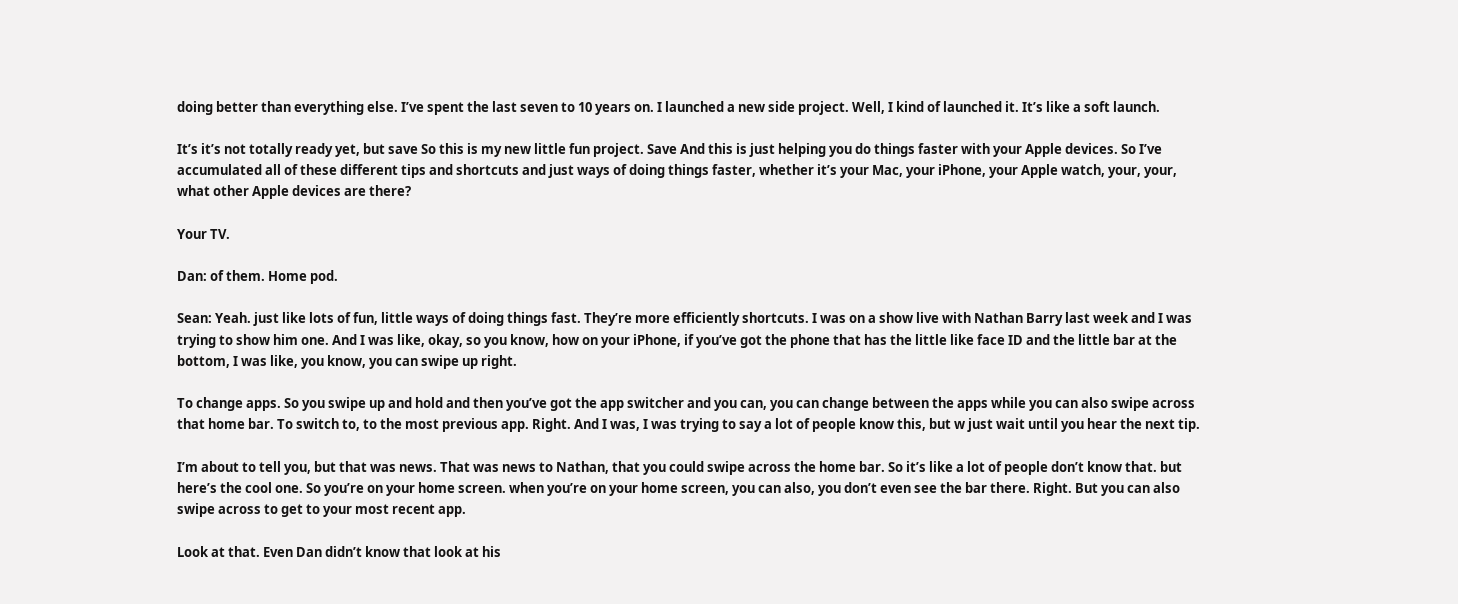doing better than everything else. I’ve spent the last seven to 10 years on. I launched a new side project. Well, I kind of launched it. It’s like a soft launch.

It’s it’s not totally ready yet, but save So this is my new little fun project. Save And this is just helping you do things faster with your Apple devices. So I’ve accumulated all of these different tips and shortcuts and just ways of doing things faster, whether it’s your Mac, your iPhone, your Apple watch, your, your, what other Apple devices are there?

Your TV.

Dan: of them. Home pod.

Sean: Yeah. just like lots of fun, little ways of doing things fast. They’re more efficiently shortcuts. I was on a show live with Nathan Barry last week and I was trying to show him one. And I was like, okay, so you know, how on your iPhone, if you’ve got the phone that has the little like face ID and the little bar at the bottom, I was like, you know, you can swipe up right.

To change apps. So you swipe up and hold and then you’ve got the app switcher and you can, you can change between the apps while you can also swipe across that home bar. To switch to, to the most previous app. Right. And I was, I was trying to say a lot of people know this, but w just wait until you hear the next tip.

I’m about to tell you, but that was news. That was news to Nathan, that you could swipe across the home bar. So it’s like a lot of people don’t know that. but here’s the cool one. So you’re on your home screen. when you’re on your home screen, you can also, you don’t even see the bar there. Right. But you can also swipe across to get to your most recent app.

Look at that. Even Dan didn’t know that look at his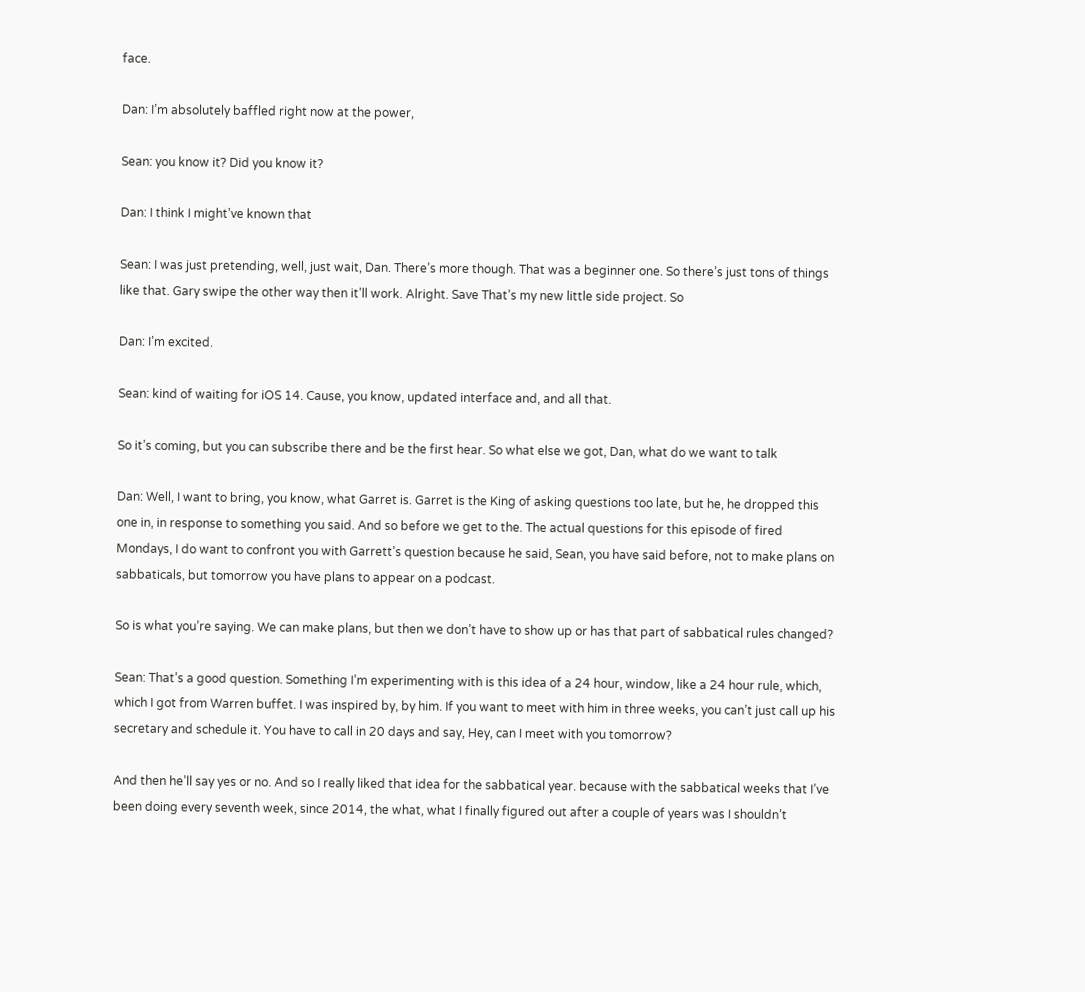face.

Dan: I’m absolutely baffled right now at the power,

Sean: you know it? Did you know it?

Dan: I think I might’ve known that

Sean: I was just pretending, well, just wait, Dan. There’s more though. That was a beginner one. So there’s just tons of things like that. Gary swipe the other way then it’ll work. Alright. Save That’s my new little side project. So

Dan: I’m excited.

Sean: kind of waiting for iOS 14. Cause, you know, updated interface and, and all that.

So it’s coming, but you can subscribe there and be the first hear. So what else we got, Dan, what do we want to talk

Dan: Well, I want to bring, you know, what Garret is. Garret is the King of asking questions too late, but he, he dropped this one in, in response to something you said. And so before we get to the. The actual questions for this episode of fired Mondays, I do want to confront you with Garrett’s question because he said, Sean, you have said before, not to make plans on sabbaticals, but tomorrow you have plans to appear on a podcast.

So is what you’re saying. We can make plans, but then we don’t have to show up or has that part of sabbatical rules changed?

Sean: That’s a good question. Something I’m experimenting with is this idea of a 24 hour, window, like a 24 hour rule, which, which I got from Warren buffet. I was inspired by, by him. If you want to meet with him in three weeks, you can’t just call up his secretary and schedule it. You have to call in 20 days and say, Hey, can I meet with you tomorrow?

And then he’ll say yes or no. And so I really liked that idea for the sabbatical year. because with the sabbatical weeks that I’ve been doing every seventh week, since 2014, the what, what I finally figured out after a couple of years was I shouldn’t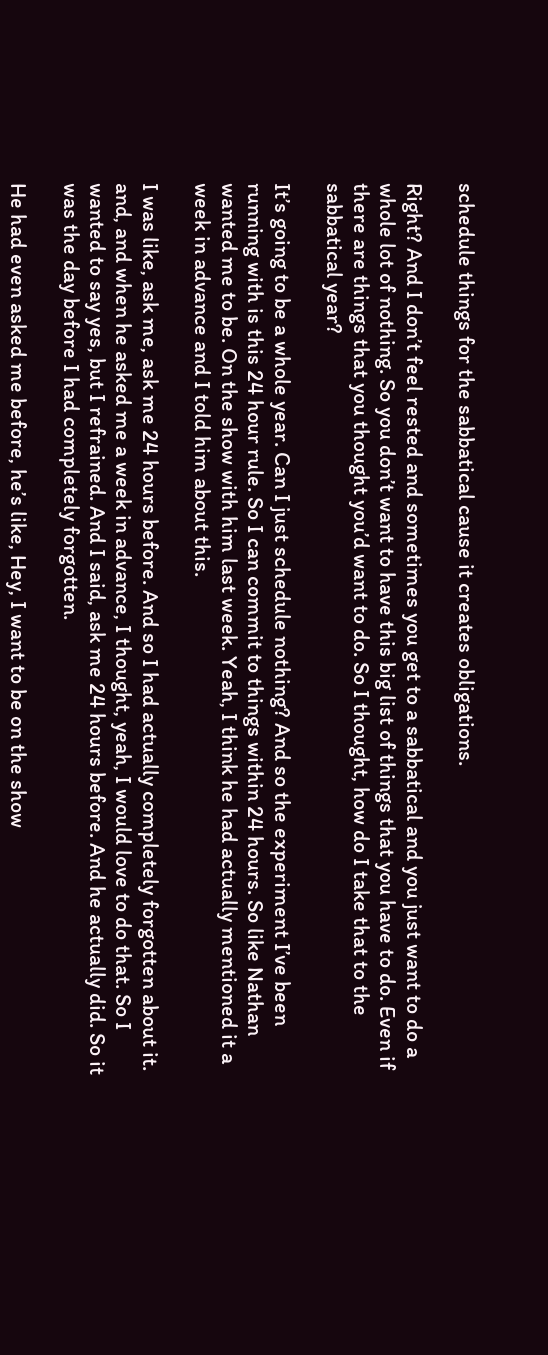schedule things for the sabbatical cause it creates obligations.

Right? And I don’t feel rested and sometimes you get to a sabbatical and you just want to do a whole lot of nothing. So you don’t want to have this big list of things that you have to do. Even if there are things that you thought you’d want to do. So I thought, how do I take that to the sabbatical year?

It’s going to be a whole year. Can I just schedule nothing? And so the experiment I’ve been running with is this 24 hour rule. So I can commit to things within 24 hours. So like Nathan wanted me to be. On the show with him last week. Yeah, I think he had actually mentioned it a week in advance and I told him about this.

I was like, ask me, ask me 24 hours before. And so I had actually completely forgotten about it. and, and when he asked me a week in advance, I thought, yeah, I would love to do that. So I wanted to say yes, but I refrained. And I said, ask me 24 hours before. And he actually did. So it was the day before I had completely forgotten.

He had even asked me before, he’s like, Hey, I want to be on the show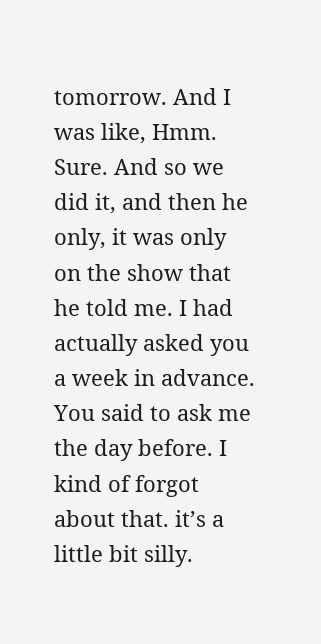tomorrow. And I was like, Hmm. Sure. And so we did it, and then he only, it was only on the show that he told me. I had actually asked you a week in advance. You said to ask me the day before. I kind of forgot about that. it’s a little bit silly.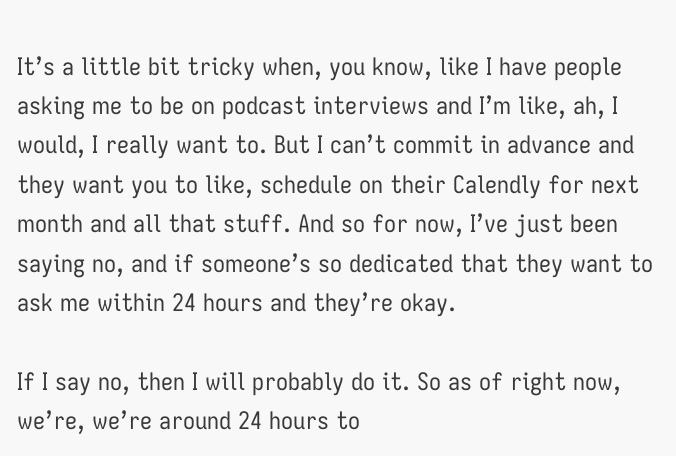It’s a little bit tricky when, you know, like I have people asking me to be on podcast interviews and I’m like, ah, I would, I really want to. But I can’t commit in advance and they want you to like, schedule on their Calendly for next month and all that stuff. And so for now, I’ve just been saying no, and if someone’s so dedicated that they want to ask me within 24 hours and they’re okay.

If I say no, then I will probably do it. So as of right now, we’re, we’re around 24 hours to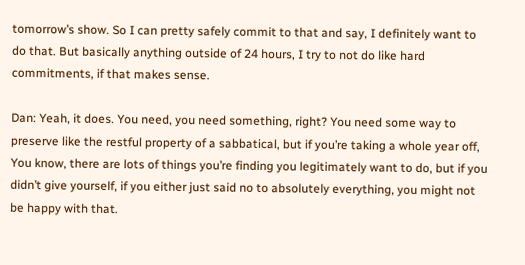tomorrow’s show. So I can pretty safely commit to that and say, I definitely want to do that. But basically anything outside of 24 hours, I try to not do like hard commitments, if that makes sense.

Dan: Yeah, it does. You need, you need something, right? You need some way to preserve like the restful property of a sabbatical, but if you’re taking a whole year off, You know, there are lots of things you’re finding you legitimately want to do, but if you didn’t give yourself, if you either just said no to absolutely everything, you might not be happy with that.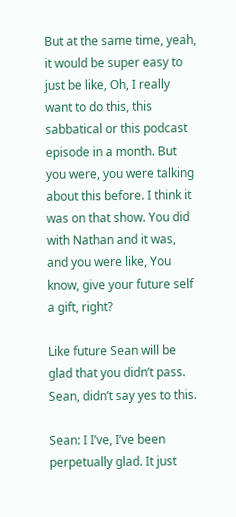But at the same time, yeah, it would be super easy to just be like, Oh, I really want to do this, this sabbatical or this podcast episode in a month. But you were, you were talking about this before. I think it was on that show. You did with Nathan and it was, and you were like, You know, give your future self a gift, right?

Like future Sean will be glad that you didn’t pass. Sean, didn’t say yes to this.

Sean: I I’ve, I’ve been perpetually glad. It just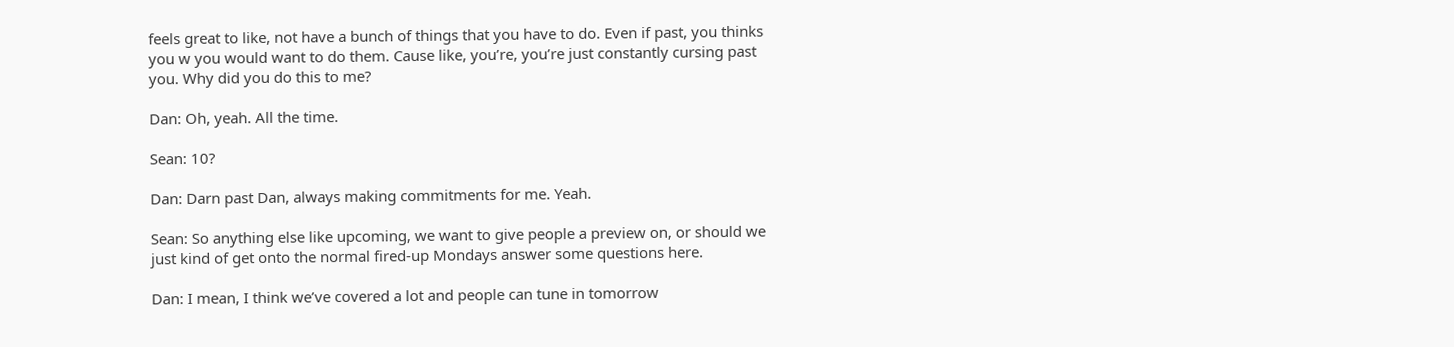feels great to like, not have a bunch of things that you have to do. Even if past, you thinks you w you would want to do them. Cause like, you’re, you’re just constantly cursing past you. Why did you do this to me?

Dan: Oh, yeah. All the time.

Sean: 10?

Dan: Darn past Dan, always making commitments for me. Yeah.

Sean: So anything else like upcoming, we want to give people a preview on, or should we just kind of get onto the normal fired-up Mondays answer some questions here.

Dan: I mean, I think we’ve covered a lot and people can tune in tomorrow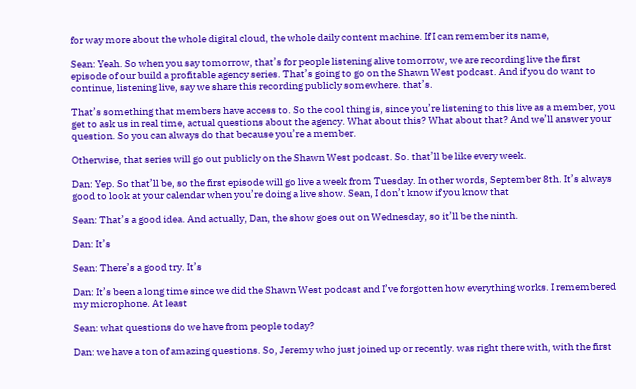for way more about the whole digital cloud, the whole daily content machine. If I can remember its name,

Sean: Yeah. So when you say tomorrow, that’s for people listening alive tomorrow, we are recording live the first episode of our build a profitable agency series. That’s going to go on the Shawn West podcast. And if you do want to continue, listening live, say we share this recording publicly somewhere. that’s.

That’s something that members have access to. So the cool thing is, since you’re listening to this live as a member, you get to ask us in real time, actual questions about the agency. What about this? What about that? And we’ll answer your question. So you can always do that because you’re a member.

Otherwise, that series will go out publicly on the Shawn West podcast. So. that’ll be like every week.

Dan: Yep. So that’ll be, so the first episode will go live a week from Tuesday. In other words, September 8th. It’s always good to look at your calendar when you’re doing a live show. Sean, I don’t know if you know that

Sean: That’s a good idea. And actually, Dan, the show goes out on Wednesday, so it’ll be the ninth.

Dan: It’s

Sean: There’s a good try. It’s

Dan: It’s been a long time since we did the Shawn West podcast and I’ve forgotten how everything works. I remembered my microphone. At least

Sean: what questions do we have from people today?

Dan: we have a ton of amazing questions. So, Jeremy who just joined up or recently. was right there with, with the first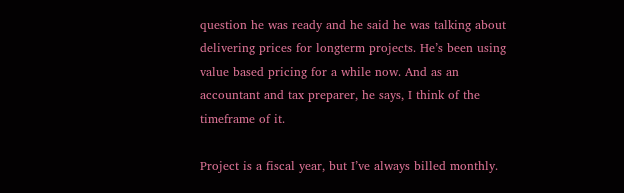question he was ready and he said he was talking about delivering prices for longterm projects. He’s been using value based pricing for a while now. And as an accountant and tax preparer, he says, I think of the timeframe of it.

Project is a fiscal year, but I’ve always billed monthly.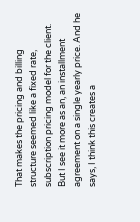That makes the pricing and billing structure seemed like a fixed rate, subscription pricing model for the client. But I see it more as an, an installment agreement on a single yearly price. And he says, I think this creates a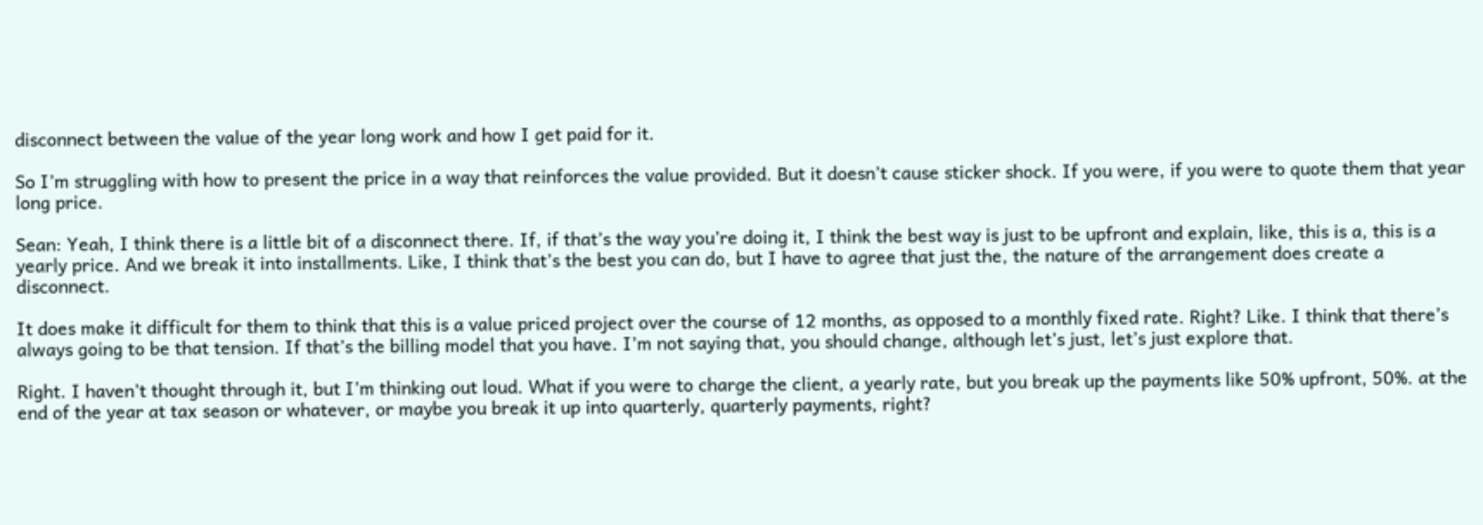disconnect between the value of the year long work and how I get paid for it.

So I’m struggling with how to present the price in a way that reinforces the value provided. But it doesn’t cause sticker shock. If you were, if you were to quote them that year long price.

Sean: Yeah, I think there is a little bit of a disconnect there. If, if that’s the way you’re doing it, I think the best way is just to be upfront and explain, like, this is a, this is a yearly price. And we break it into installments. Like, I think that’s the best you can do, but I have to agree that just the, the nature of the arrangement does create a disconnect.

It does make it difficult for them to think that this is a value priced project over the course of 12 months, as opposed to a monthly fixed rate. Right? Like. I think that there’s always going to be that tension. If that’s the billing model that you have. I’m not saying that, you should change, although let’s just, let’s just explore that.

Right. I haven’t thought through it, but I’m thinking out loud. What if you were to charge the client, a yearly rate, but you break up the payments like 50% upfront, 50%. at the end of the year at tax season or whatever, or maybe you break it up into quarterly, quarterly payments, right?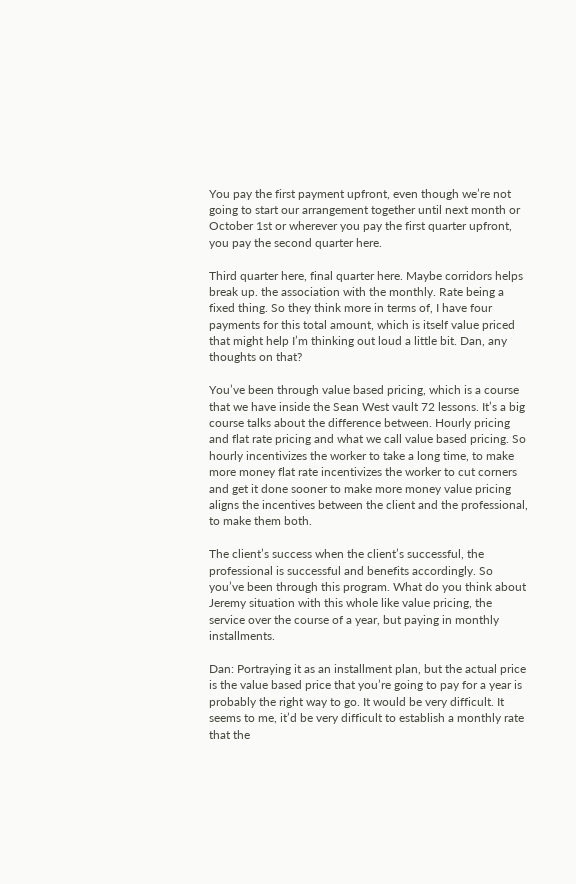You pay the first payment upfront, even though we’re not going to start our arrangement together until next month or October 1st or wherever you pay the first quarter upfront, you pay the second quarter here.

Third quarter here, final quarter here. Maybe corridors helps break up. the association with the monthly. Rate being a fixed thing. So they think more in terms of, I have four payments for this total amount, which is itself value priced that might help I’m thinking out loud a little bit. Dan, any thoughts on that?

You’ve been through value based pricing, which is a course that we have inside the Sean West vault 72 lessons. It’s a big course talks about the difference between. Hourly pricing and flat rate pricing and what we call value based pricing. So hourly incentivizes the worker to take a long time, to make more money flat rate incentivizes the worker to cut corners and get it done sooner to make more money value pricing aligns the incentives between the client and the professional, to make them both.

The client’s success when the client’s successful, the professional is successful and benefits accordingly. So you’ve been through this program. What do you think about Jeremy situation with this whole like value pricing, the service over the course of a year, but paying in monthly installments.

Dan: Portraying it as an installment plan, but the actual price is the value based price that you’re going to pay for a year is probably the right way to go. It would be very difficult. It seems to me, it’d be very difficult to establish a monthly rate that the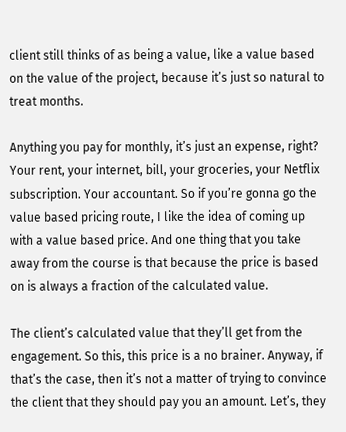client still thinks of as being a value, like a value based on the value of the project, because it’s just so natural to treat months.

Anything you pay for monthly, it’s just an expense, right? Your rent, your internet, bill, your groceries, your Netflix subscription. Your accountant. So if you’re gonna go the value based pricing route, I like the idea of coming up with a value based price. And one thing that you take away from the course is that because the price is based on is always a fraction of the calculated value.

The client’s calculated value that they’ll get from the engagement. So this, this price is a no brainer. Anyway, if that’s the case, then it’s not a matter of trying to convince the client that they should pay you an amount. Let’s, they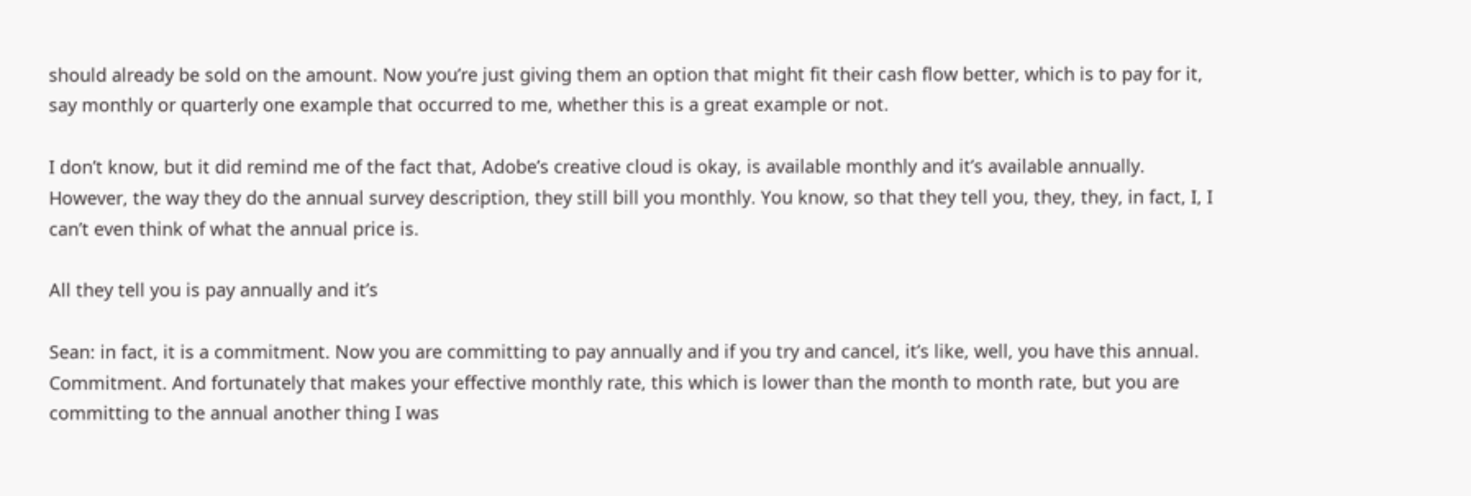should already be sold on the amount. Now you’re just giving them an option that might fit their cash flow better, which is to pay for it, say monthly or quarterly one example that occurred to me, whether this is a great example or not.

I don’t know, but it did remind me of the fact that, Adobe’s creative cloud is okay, is available monthly and it’s available annually. However, the way they do the annual survey description, they still bill you monthly. You know, so that they tell you, they, they, in fact, I, I can’t even think of what the annual price is.

All they tell you is pay annually and it’s

Sean: in fact, it is a commitment. Now you are committing to pay annually and if you try and cancel, it’s like, well, you have this annual. Commitment. And fortunately that makes your effective monthly rate, this which is lower than the month to month rate, but you are committing to the annual another thing I was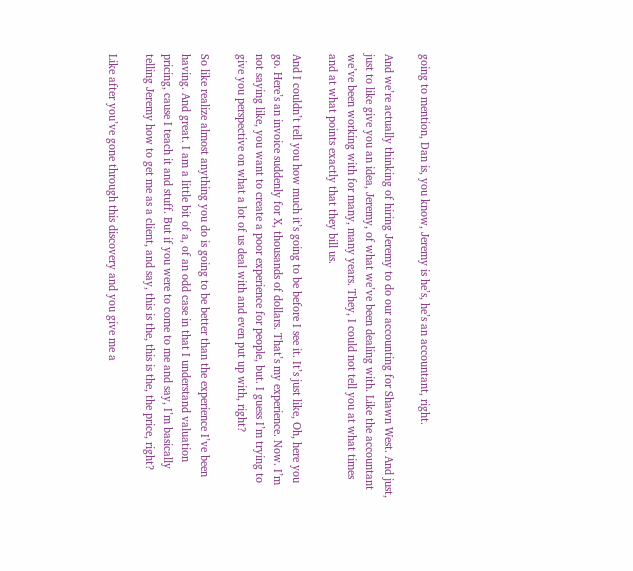going to mention, Dan is, you know, Jeremy is he’s, he’s an accountant, right.

And we’re actually thinking of hiring Jeremy to do our accounting for Shawn West. And just, just to like give you an idea, Jeremy, of what we’ve been dealing with. Like the accountant we’ve been working with for many, many years. They, I could not tell you at what times and at what points exactly that they bill us.

And I couldn’t tell you how much it’s going to be before I see it. It’s just like, Oh, here you go. Here’s an invoice suddenly for X, thousands of dollars. That’s my experience. Now. I’m not saying like, you want to create a poor experience for people, but. I guess I’m trying to give you perspective on what a lot of us deal with and even put up with, right?

So like realize almost anything you do is going to be better than the experience I’ve been having. And great. I am a little bit of a, of an odd case in that I understand valuation pricing, cause I teach it and stuff. But if you were to come to me and say, I’m basically telling Jeremy how to get me as a client, and say, this is the, this is the, the price, right?

Like after you’ve gone through this discovery and you give me a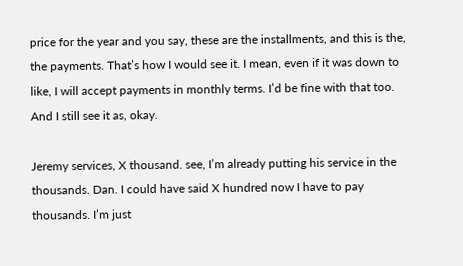price for the year and you say, these are the installments, and this is the, the payments. That’s how I would see it. I mean, even if it was down to like, I will accept payments in monthly terms. I’d be fine with that too. And I still see it as, okay.

Jeremy services, X thousand. see, I’m already putting his service in the thousands. Dan. I could have said X hundred now I have to pay thousands. I’m just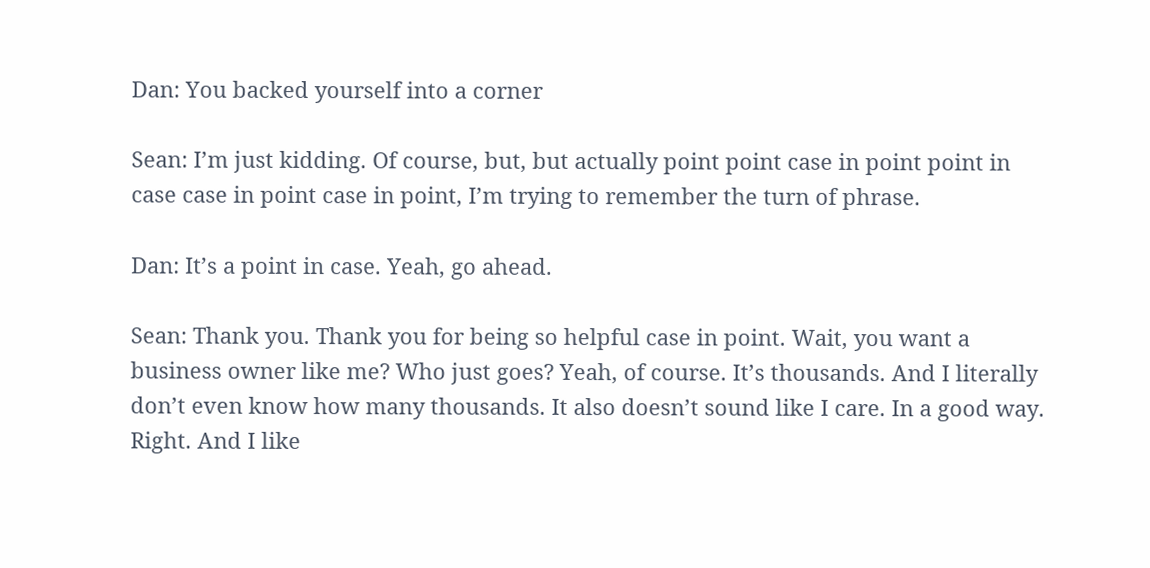Dan: You backed yourself into a corner

Sean: I’m just kidding. Of course, but, but actually point point case in point point in case case in point case in point, I’m trying to remember the turn of phrase.

Dan: It’s a point in case. Yeah, go ahead.

Sean: Thank you. Thank you for being so helpful case in point. Wait, you want a business owner like me? Who just goes? Yeah, of course. It’s thousands. And I literally don’t even know how many thousands. It also doesn’t sound like I care. In a good way. Right. And I like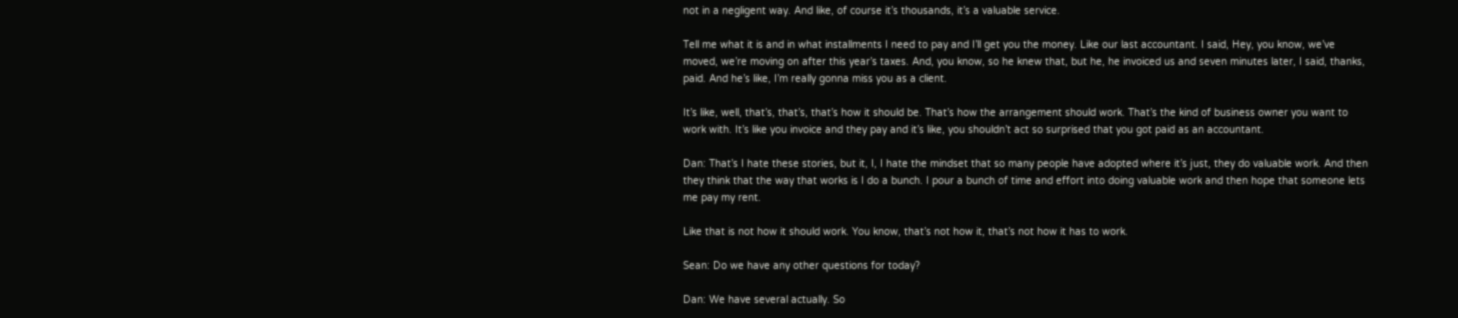not in a negligent way. And like, of course it’s thousands, it’s a valuable service.

Tell me what it is and in what installments I need to pay and I’ll get you the money. Like our last accountant. I said, Hey, you know, we’ve moved, we’re moving on after this year’s taxes. And, you know, so he knew that, but he, he invoiced us and seven minutes later, I said, thanks, paid. And he’s like, I’m really gonna miss you as a client.

It’s like, well, that’s, that’s, that’s how it should be. That’s how the arrangement should work. That’s the kind of business owner you want to work with. It’s like you invoice and they pay and it’s like, you shouldn’t act so surprised that you got paid as an accountant.

Dan: That’s I hate these stories, but it, I, I hate the mindset that so many people have adopted where it’s just, they do valuable work. And then they think that the way that works is I do a bunch. I pour a bunch of time and effort into doing valuable work and then hope that someone lets me pay my rent.

Like that is not how it should work. You know, that’s not how it, that’s not how it has to work.

Sean: Do we have any other questions for today?

Dan: We have several actually. So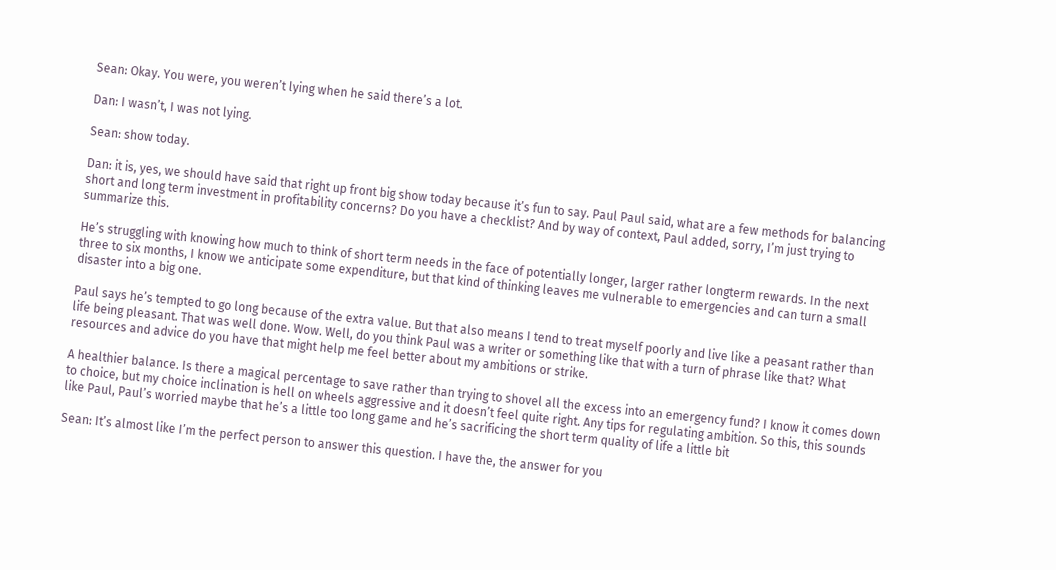Sean: Okay. You were, you weren’t lying when he said there’s a lot.

Dan: I wasn’t, I was not lying.

Sean: show today.

Dan: it is, yes, we should have said that right up front big show today because it’s fun to say. Paul Paul said, what are a few methods for balancing short and long term investment in profitability concerns? Do you have a checklist? And by way of context, Paul added, sorry, I’m just trying to summarize this.

He’s struggling with knowing how much to think of short term needs in the face of potentially longer, larger rather longterm rewards. In the next three to six months, I know we anticipate some expenditure, but that kind of thinking leaves me vulnerable to emergencies and can turn a small disaster into a big one.

Paul says he’s tempted to go long because of the extra value. But that also means I tend to treat myself poorly and live like a peasant rather than life being pleasant. That was well done. Wow. Well, do you think Paul was a writer or something like that with a turn of phrase like that? What resources and advice do you have that might help me feel better about my ambitions or strike.

A healthier balance. Is there a magical percentage to save rather than trying to shovel all the excess into an emergency fund? I know it comes down to choice, but my choice inclination is hell on wheels aggressive and it doesn’t feel quite right. Any tips for regulating ambition. So this, this sounds like Paul, Paul’s worried maybe that he’s a little too long game and he’s sacrificing the short term quality of life a little bit

Sean: It’s almost like I’m the perfect person to answer this question. I have the, the answer for you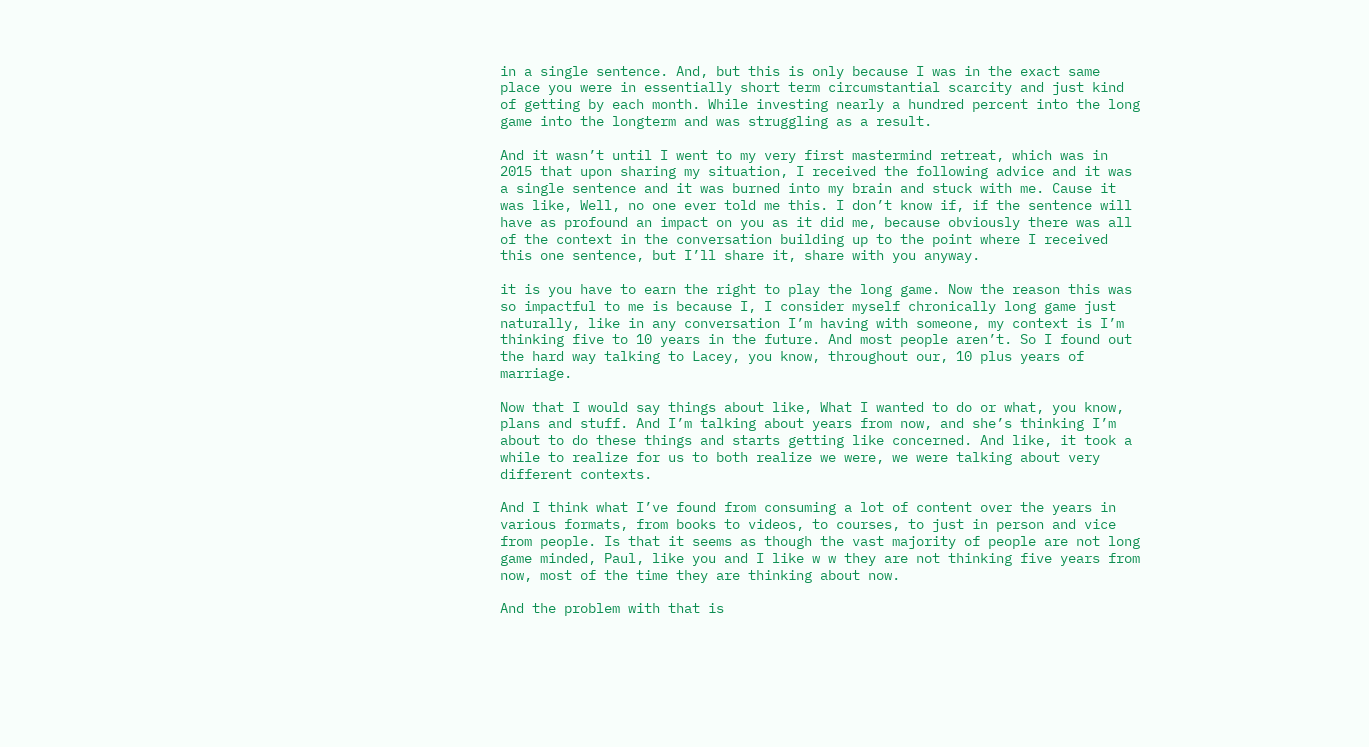in a single sentence. And, but this is only because I was in the exact same place you were in essentially short term circumstantial scarcity and just kind of getting by each month. While investing nearly a hundred percent into the long game into the longterm and was struggling as a result.

And it wasn’t until I went to my very first mastermind retreat, which was in 2015 that upon sharing my situation, I received the following advice and it was a single sentence and it was burned into my brain and stuck with me. Cause it was like, Well, no one ever told me this. I don’t know if, if the sentence will have as profound an impact on you as it did me, because obviously there was all of the context in the conversation building up to the point where I received this one sentence, but I’ll share it, share with you anyway.

it is you have to earn the right to play the long game. Now the reason this was so impactful to me is because I, I consider myself chronically long game just naturally, like in any conversation I’m having with someone, my context is I’m thinking five to 10 years in the future. And most people aren’t. So I found out the hard way talking to Lacey, you know, throughout our, 10 plus years of marriage.

Now that I would say things about like, What I wanted to do or what, you know, plans and stuff. And I’m talking about years from now, and she’s thinking I’m about to do these things and starts getting like concerned. And like, it took a while to realize for us to both realize we were, we were talking about very different contexts.

And I think what I’ve found from consuming a lot of content over the years in various formats, from books to videos, to courses, to just in person and vice from people. Is that it seems as though the vast majority of people are not long game minded, Paul, like you and I like w w they are not thinking five years from now, most of the time they are thinking about now.

And the problem with that is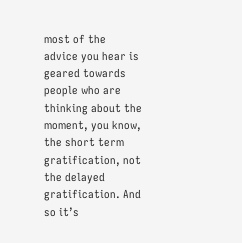most of the advice you hear is geared towards people who are thinking about the moment, you know, the short term gratification, not the delayed gratification. And so it’s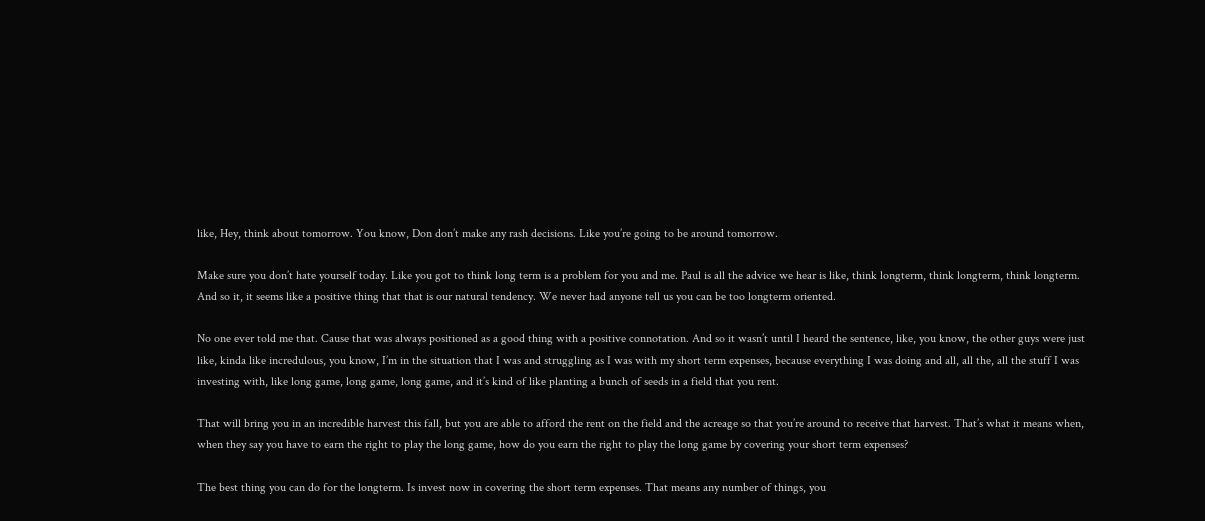like, Hey, think about tomorrow. You know, Don don’t make any rash decisions. Like you’re going to be around tomorrow.

Make sure you don’t hate yourself today. Like you got to think long term is a problem for you and me. Paul is all the advice we hear is like, think longterm, think longterm, think longterm. And so it, it seems like a positive thing that that is our natural tendency. We never had anyone tell us you can be too longterm oriented.

No one ever told me that. Cause that was always positioned as a good thing with a positive connotation. And so it wasn’t until I heard the sentence, like, you know, the other guys were just like, kinda like incredulous, you know, I’m in the situation that I was and struggling as I was with my short term expenses, because everything I was doing and all, all the, all the stuff I was investing with, like long game, long game, long game, and it’s kind of like planting a bunch of seeds in a field that you rent.

That will bring you in an incredible harvest this fall, but you are able to afford the rent on the field and the acreage so that you’re around to receive that harvest. That’s what it means when, when they say you have to earn the right to play the long game, how do you earn the right to play the long game by covering your short term expenses?

The best thing you can do for the longterm. Is invest now in covering the short term expenses. That means any number of things, you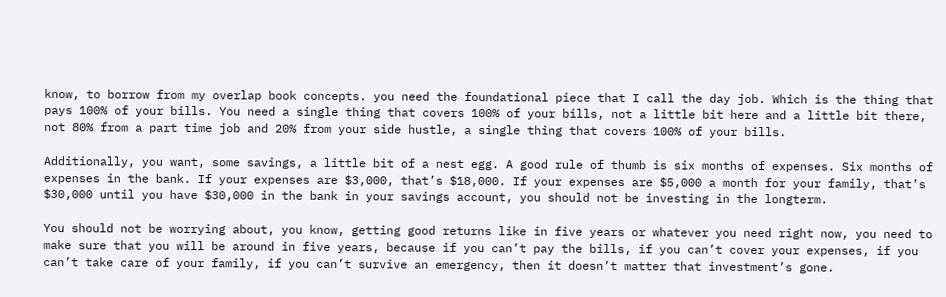know, to borrow from my overlap book concepts. you need the foundational piece that I call the day job. Which is the thing that pays 100% of your bills. You need a single thing that covers 100% of your bills, not a little bit here and a little bit there, not 80% from a part time job and 20% from your side hustle, a single thing that covers 100% of your bills.

Additionally, you want, some savings, a little bit of a nest egg. A good rule of thumb is six months of expenses. Six months of expenses in the bank. If your expenses are $3,000, that’s $18,000. If your expenses are $5,000 a month for your family, that’s $30,000 until you have $30,000 in the bank in your savings account, you should not be investing in the longterm.

You should not be worrying about, you know, getting good returns like in five years or whatever you need right now, you need to make sure that you will be around in five years, because if you can’t pay the bills, if you can’t cover your expenses, if you can’t take care of your family, if you can’t survive an emergency, then it doesn’t matter that investment’s gone.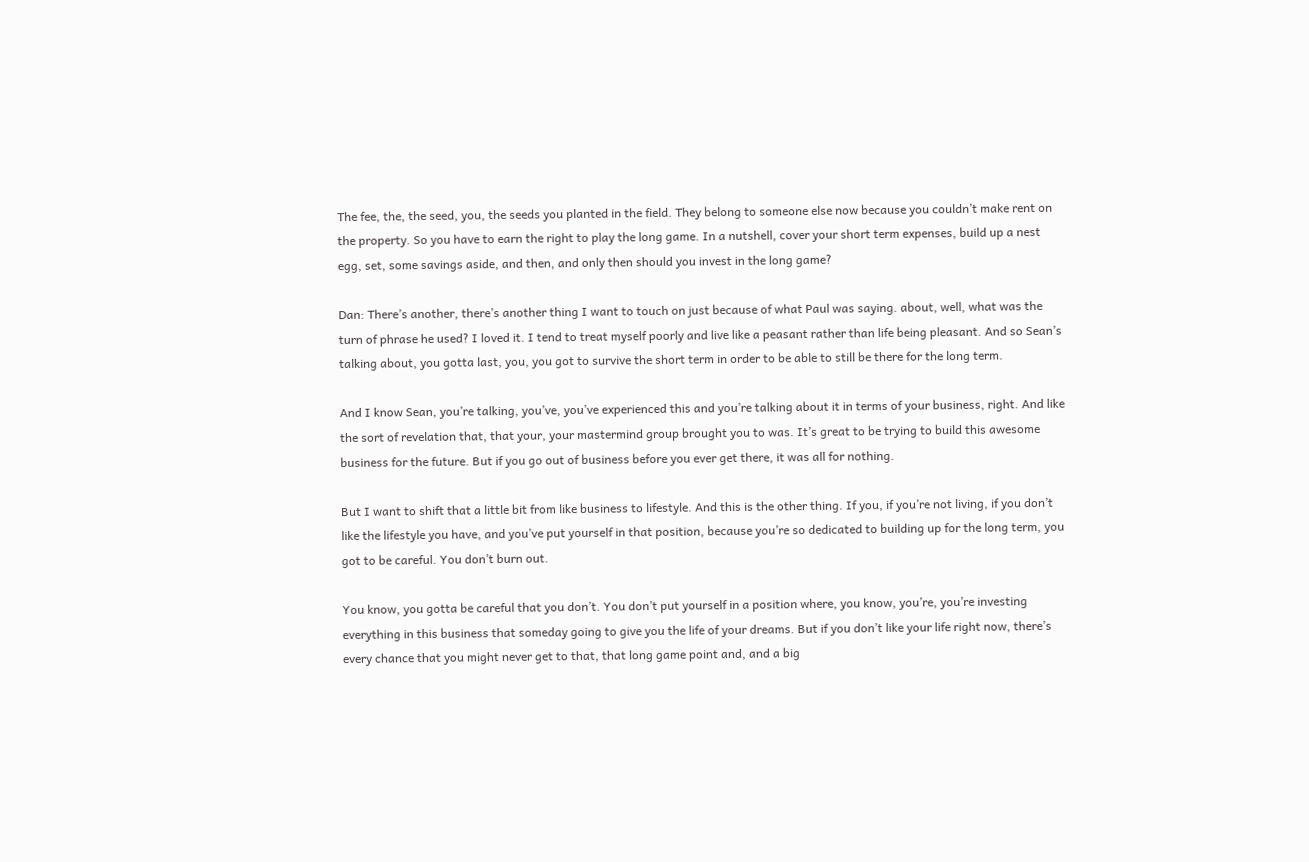The fee, the, the seed, you, the seeds you planted in the field. They belong to someone else now because you couldn’t make rent on the property. So you have to earn the right to play the long game. In a nutshell, cover your short term expenses, build up a nest egg, set, some savings aside, and then, and only then should you invest in the long game?

Dan: There’s another, there’s another thing I want to touch on just because of what Paul was saying. about, well, what was the turn of phrase he used? I loved it. I tend to treat myself poorly and live like a peasant rather than life being pleasant. And so Sean’s talking about, you gotta last, you, you got to survive the short term in order to be able to still be there for the long term.

And I know Sean, you’re talking, you’ve, you’ve experienced this and you’re talking about it in terms of your business, right. And like the sort of revelation that, that your, your mastermind group brought you to was. It’s great to be trying to build this awesome business for the future. But if you go out of business before you ever get there, it was all for nothing.

But I want to shift that a little bit from like business to lifestyle. And this is the other thing. If you, if you’re not living, if you don’t like the lifestyle you have, and you’ve put yourself in that position, because you’re so dedicated to building up for the long term, you got to be careful. You don’t burn out.

You know, you gotta be careful that you don’t. You don’t put yourself in a position where, you know, you’re, you’re investing everything in this business that someday going to give you the life of your dreams. But if you don’t like your life right now, there’s every chance that you might never get to that, that long game point and, and a big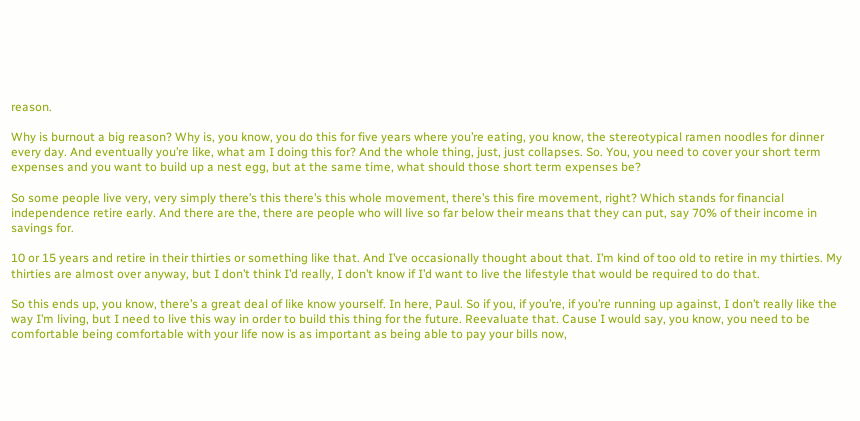reason.

Why is burnout a big reason? Why is, you know, you do this for five years where you’re eating, you know, the stereotypical ramen noodles for dinner every day. And eventually you’re like, what am I doing this for? And the whole thing, just, just collapses. So. You, you need to cover your short term expenses and you want to build up a nest egg, but at the same time, what should those short term expenses be?

So some people live very, very simply there’s this there’s this whole movement, there’s this fire movement, right? Which stands for financial independence retire early. And there are the, there are people who will live so far below their means that they can put, say 70% of their income in savings for.

10 or 15 years and retire in their thirties or something like that. And I’ve occasionally thought about that. I’m kind of too old to retire in my thirties. My thirties are almost over anyway, but I don’t think I’d really, I don’t know if I’d want to live the lifestyle that would be required to do that.

So this ends up, you know, there’s a great deal of like know yourself. In here, Paul. So if you, if you’re, if you’re running up against, I don’t really like the way I’m living, but I need to live this way in order to build this thing for the future. Reevaluate that. Cause I would say, you know, you need to be comfortable being comfortable with your life now is as important as being able to pay your bills now,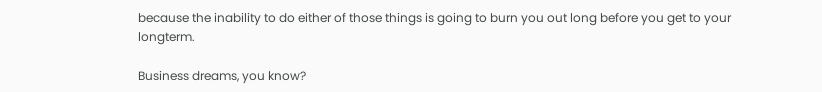because the inability to do either of those things is going to burn you out long before you get to your longterm.

Business dreams, you know?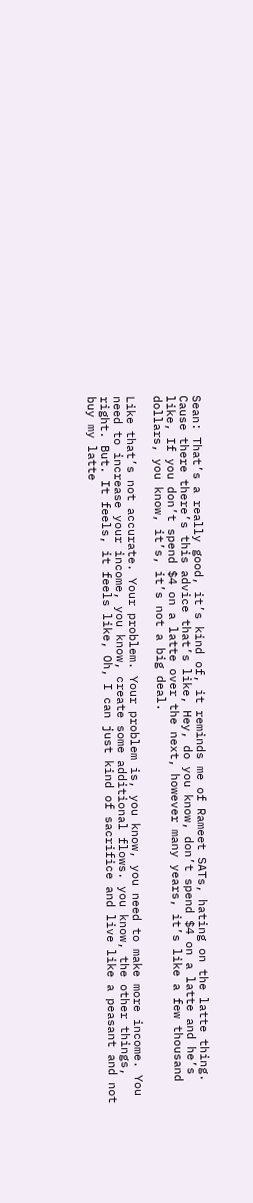Sean: That’s a really good, it’s kind of, it reminds me of Rameet SATs, hating on the latte thing. Cause there there’s this advice that’s like, Hey, do you know, don’t spend $4 on a latte and he’s like, If you don’t spend $4 on a latte over the next, however many years, it’s like a few thousand dollars, you know, it’s, it’s not a big deal.

Like that’s not accurate. Your problem. Your problem is, you know, you need to make more income. You need to increase your income, you know, create some additional flows. you know, the other things, right. But. It feels, it feels like, Oh, I can just kind of sacrifice and live like a peasant and not buy my latte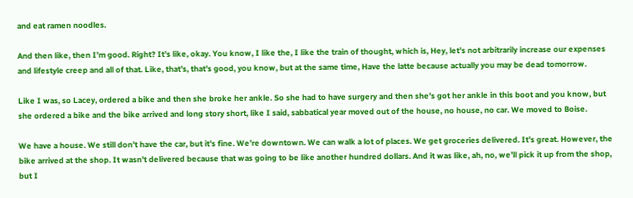and eat ramen noodles.

And then like, then I’m good. Right? It’s like, okay. You know, I like the, I like the train of thought, which is, Hey, let’s not arbitrarily increase our expenses and lifestyle creep and all of that. Like, that’s, that’s good, you know, but at the same time, Have the latte because actually you may be dead tomorrow.

Like I was, so Lacey, ordered a bike and then she broke her ankle. So she had to have surgery and then she’s got her ankle in this boot and you know, but she ordered a bike and the bike arrived and long story short, like I said, sabbatical year moved out of the house, no house, no car. We moved to Boise.

We have a house. We still don’t have the car, but it’s fine. We’re downtown. We can walk a lot of places. We get groceries delivered. It’s great. However, the bike arrived at the shop. It wasn’t delivered because that was going to be like another hundred dollars. And it was like, ah, no, we’ll pick it up from the shop, but I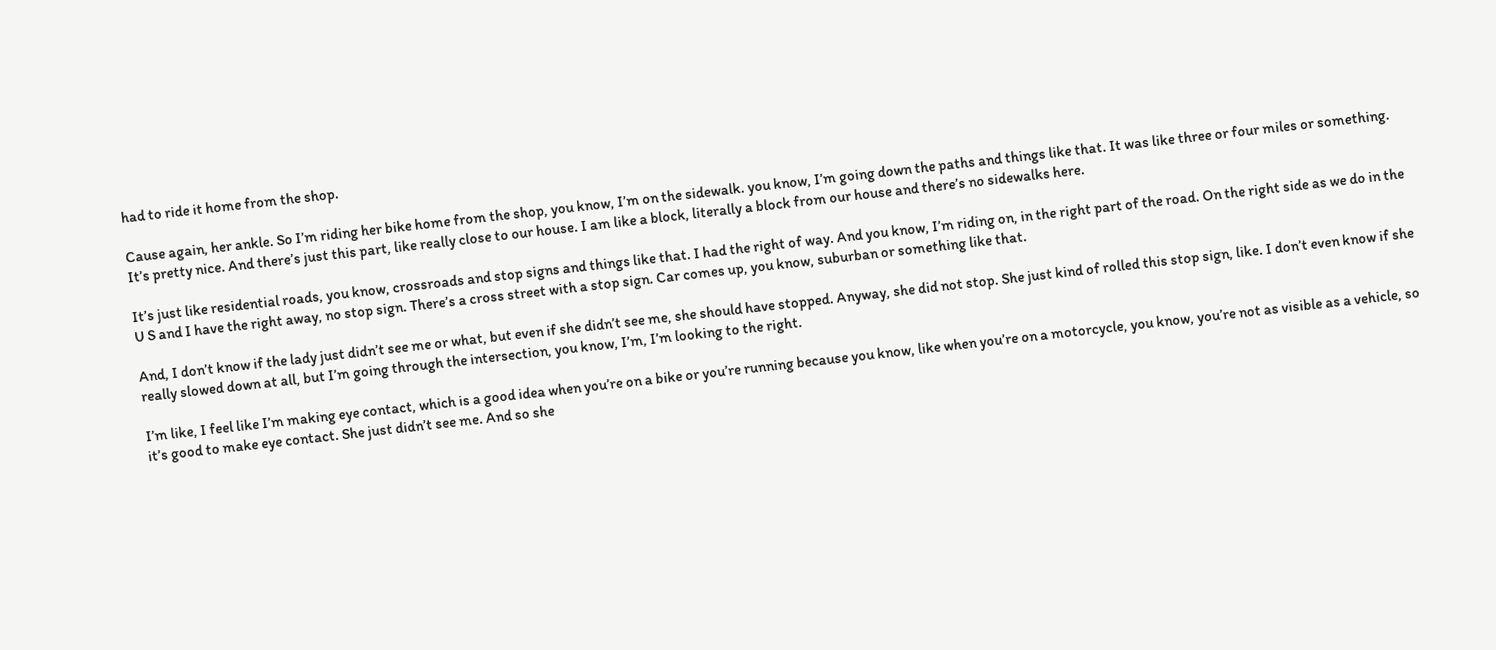had to ride it home from the shop.

Cause again, her ankle. So I’m riding her bike home from the shop, you know, I’m on the sidewalk. you know, I’m going down the paths and things like that. It was like three or four miles or something. It’s pretty nice. And there’s just this part, like really close to our house. I am like a block, literally a block from our house and there’s no sidewalks here.

It’s just like residential roads, you know, crossroads and stop signs and things like that. I had the right of way. And you know, I’m riding on, in the right part of the road. On the right side as we do in the U S and I have the right away, no stop sign. There’s a cross street with a stop sign. Car comes up, you know, suburban or something like that.

And, I don’t know if the lady just didn’t see me or what, but even if she didn’t see me, she should have stopped. Anyway, she did not stop. She just kind of rolled this stop sign, like. I don’t even know if she really slowed down at all, but I’m going through the intersection, you know, I’m, I’m looking to the right.

I’m like, I feel like I’m making eye contact, which is a good idea when you’re on a bike or you’re running because you know, like when you’re on a motorcycle, you know, you’re not as visible as a vehicle, so it’s good to make eye contact. She just didn’t see me. And so she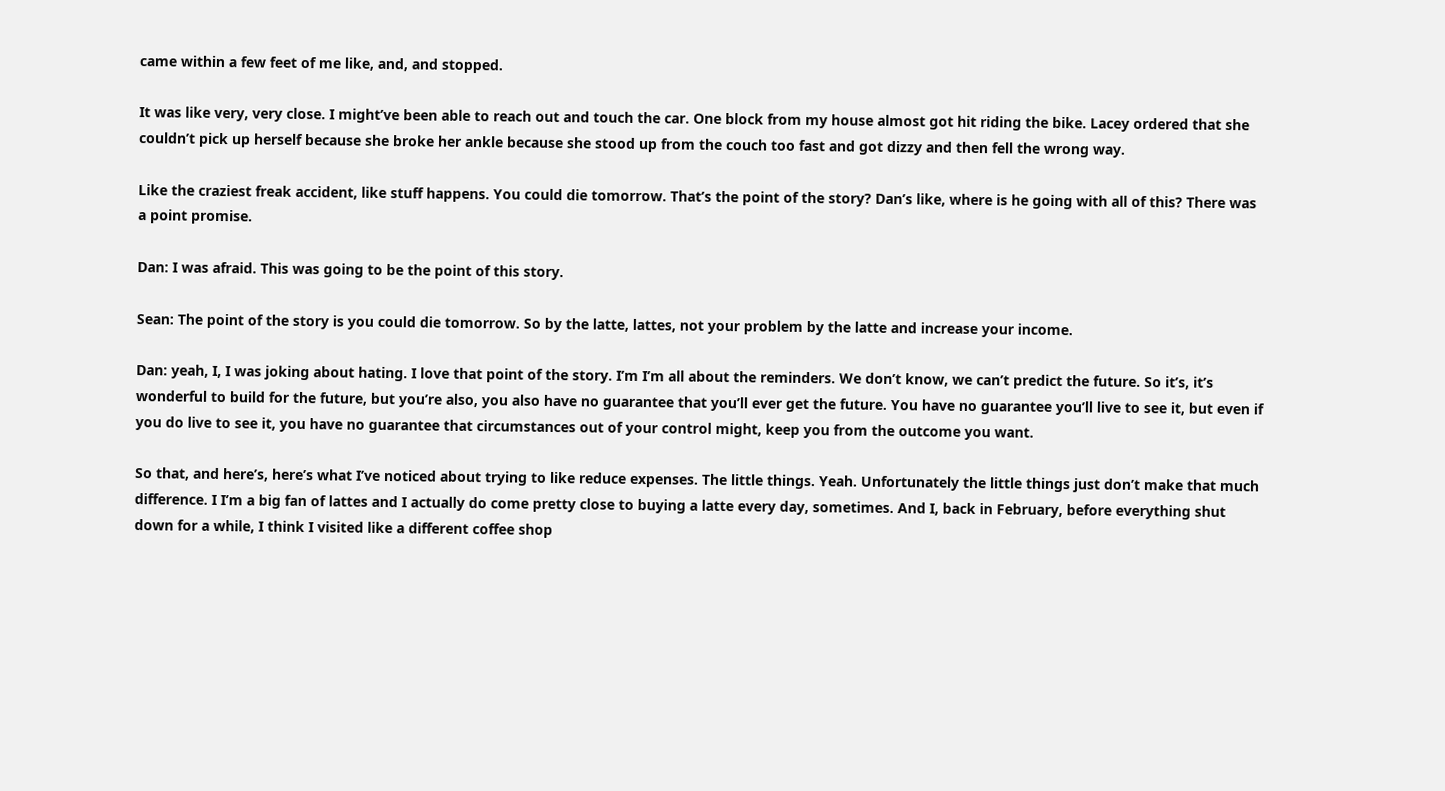came within a few feet of me like, and, and stopped.

It was like very, very close. I might’ve been able to reach out and touch the car. One block from my house almost got hit riding the bike. Lacey ordered that she couldn’t pick up herself because she broke her ankle because she stood up from the couch too fast and got dizzy and then fell the wrong way.

Like the craziest freak accident, like stuff happens. You could die tomorrow. That’s the point of the story? Dan’s like, where is he going with all of this? There was a point promise.

Dan: I was afraid. This was going to be the point of this story.

Sean: The point of the story is you could die tomorrow. So by the latte, lattes, not your problem by the latte and increase your income.

Dan: yeah, I, I was joking about hating. I love that point of the story. I’m I’m all about the reminders. We don’t know, we can’t predict the future. So it’s, it’s wonderful to build for the future, but you’re also, you also have no guarantee that you’ll ever get the future. You have no guarantee you’ll live to see it, but even if you do live to see it, you have no guarantee that circumstances out of your control might, keep you from the outcome you want.

So that, and here’s, here’s what I’ve noticed about trying to like reduce expenses. The little things. Yeah. Unfortunately the little things just don’t make that much difference. I I’m a big fan of lattes and I actually do come pretty close to buying a latte every day, sometimes. And I, back in February, before everything shut down for a while, I think I visited like a different coffee shop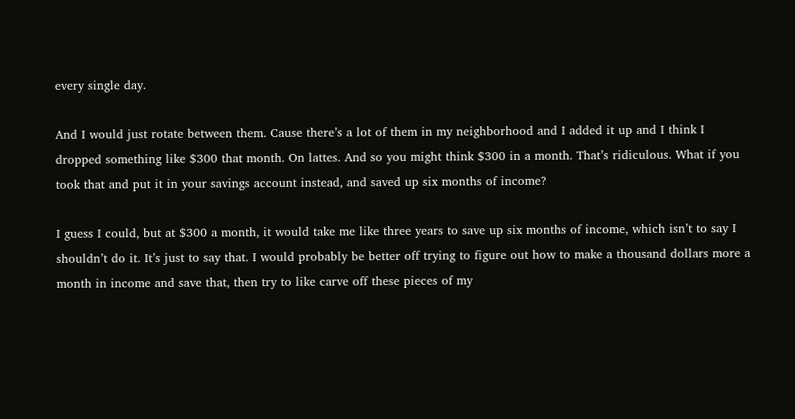every single day.

And I would just rotate between them. Cause there’s a lot of them in my neighborhood and I added it up and I think I dropped something like $300 that month. On lattes. And so you might think $300 in a month. That’s ridiculous. What if you took that and put it in your savings account instead, and saved up six months of income?

I guess I could, but at $300 a month, it would take me like three years to save up six months of income, which isn’t to say I shouldn’t do it. It’s just to say that. I would probably be better off trying to figure out how to make a thousand dollars more a month in income and save that, then try to like carve off these pieces of my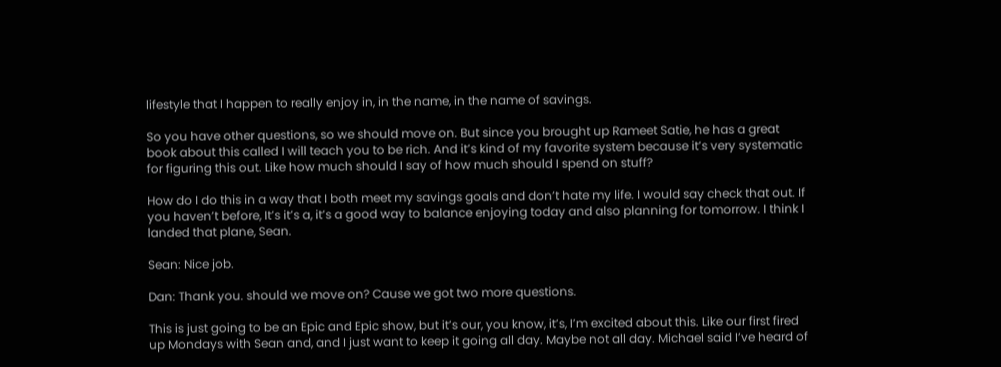lifestyle that I happen to really enjoy in, in the name, in the name of savings.

So you have other questions, so we should move on. But since you brought up Rameet Satie, he has a great book about this called I will teach you to be rich. And it’s kind of my favorite system because it’s very systematic for figuring this out. Like how much should I say of how much should I spend on stuff?

How do I do this in a way that I both meet my savings goals and don’t hate my life. I would say check that out. If you haven’t before, It’s it’s a, it’s a good way to balance enjoying today and also planning for tomorrow. I think I landed that plane, Sean.

Sean: Nice job.

Dan: Thank you. should we move on? Cause we got two more questions.

This is just going to be an Epic and Epic show, but it’s our, you know, it’s, I’m excited about this. Like our first fired up Mondays with Sean and, and I just want to keep it going all day. Maybe not all day. Michael said I’ve heard of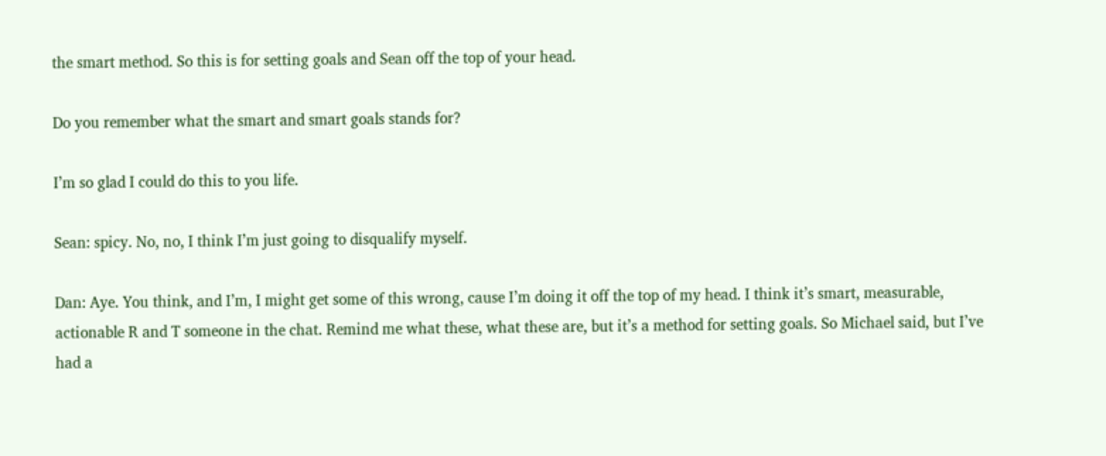the smart method. So this is for setting goals and Sean off the top of your head.

Do you remember what the smart and smart goals stands for?

I’m so glad I could do this to you life.

Sean: spicy. No, no, I think I’m just going to disqualify myself.

Dan: Aye. You think, and I’m, I might get some of this wrong, cause I’m doing it off the top of my head. I think it’s smart, measurable, actionable R and T someone in the chat. Remind me what these, what these are, but it’s a method for setting goals. So Michael said, but I’ve had a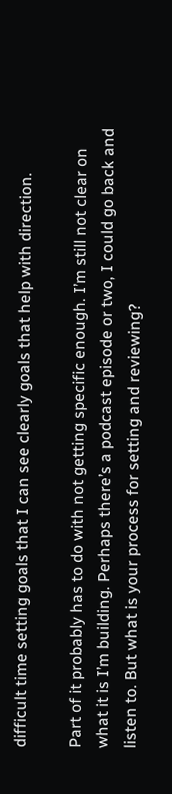difficult time setting goals that I can see clearly goals that help with direction.

Part of it probably has to do with not getting specific enough. I’m still not clear on what it is I’m building. Perhaps there’s a podcast episode or two, I could go back and listen to. But what is your process for setting and reviewing?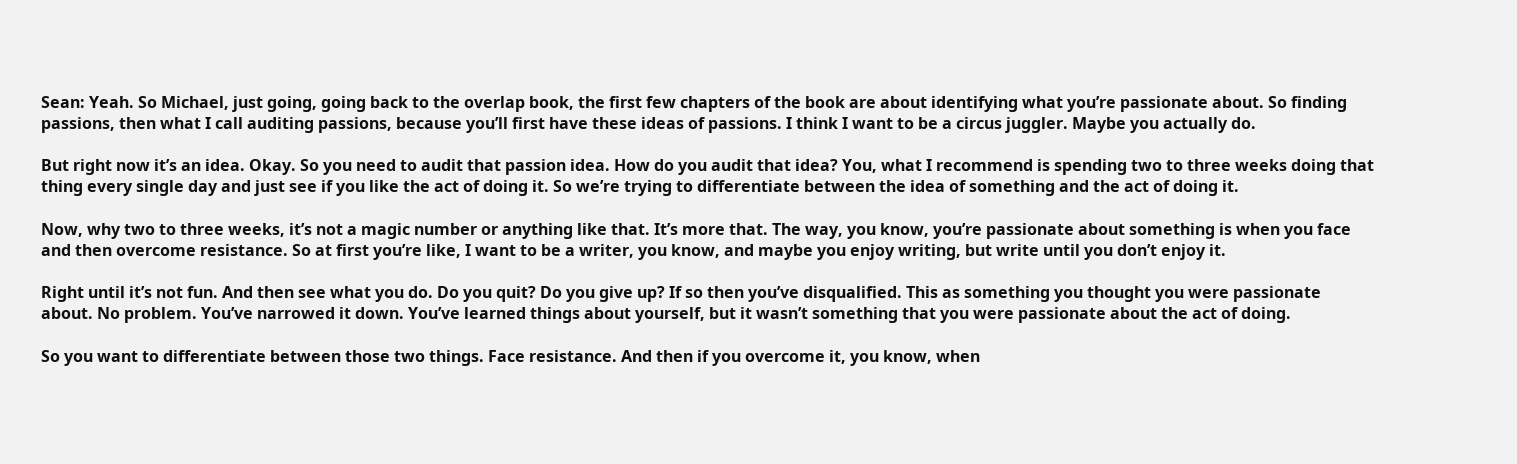Sean: Yeah. So Michael, just going, going back to the overlap book, the first few chapters of the book are about identifying what you’re passionate about. So finding passions, then what I call auditing passions, because you’ll first have these ideas of passions. I think I want to be a circus juggler. Maybe you actually do.

But right now it’s an idea. Okay. So you need to audit that passion idea. How do you audit that idea? You, what I recommend is spending two to three weeks doing that thing every single day and just see if you like the act of doing it. So we’re trying to differentiate between the idea of something and the act of doing it.

Now, why two to three weeks, it’s not a magic number or anything like that. It’s more that. The way, you know, you’re passionate about something is when you face and then overcome resistance. So at first you’re like, I want to be a writer, you know, and maybe you enjoy writing, but write until you don’t enjoy it.

Right until it’s not fun. And then see what you do. Do you quit? Do you give up? If so then you’ve disqualified. This as something you thought you were passionate about. No problem. You’ve narrowed it down. You’ve learned things about yourself, but it wasn’t something that you were passionate about the act of doing.

So you want to differentiate between those two things. Face resistance. And then if you overcome it, you know, when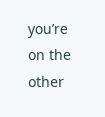you’re on the other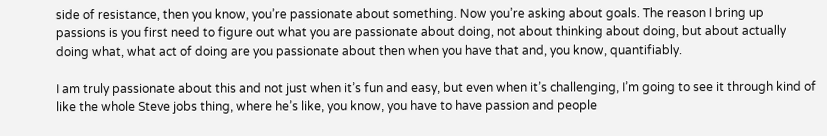side of resistance, then you know, you’re passionate about something. Now you’re asking about goals. The reason I bring up passions is you first need to figure out what you are passionate about doing, not about thinking about doing, but about actually doing what, what act of doing are you passionate about then when you have that and, you know, quantifiably.

I am truly passionate about this and not just when it’s fun and easy, but even when it’s challenging, I’m going to see it through kind of like the whole Steve jobs thing, where he’s like, you know, you have to have passion and people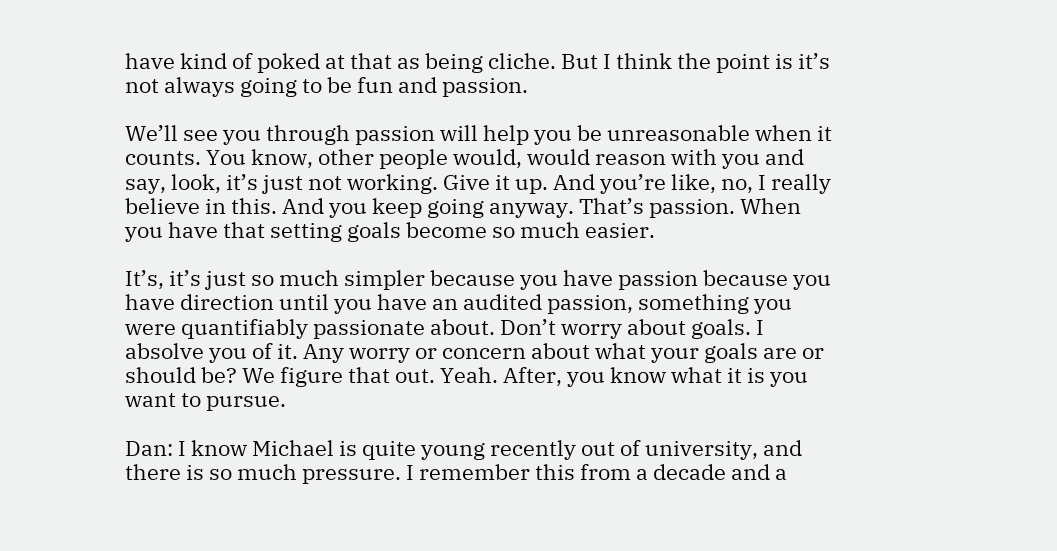have kind of poked at that as being cliche. But I think the point is it’s not always going to be fun and passion.

We’ll see you through passion will help you be unreasonable when it counts. You know, other people would, would reason with you and say, look, it’s just not working. Give it up. And you’re like, no, I really believe in this. And you keep going anyway. That’s passion. When you have that setting goals become so much easier.

It’s, it’s just so much simpler because you have passion because you have direction until you have an audited passion, something you were quantifiably passionate about. Don’t worry about goals. I absolve you of it. Any worry or concern about what your goals are or should be? We figure that out. Yeah. After, you know what it is you want to pursue.

Dan: I know Michael is quite young recently out of university, and there is so much pressure. I remember this from a decade and a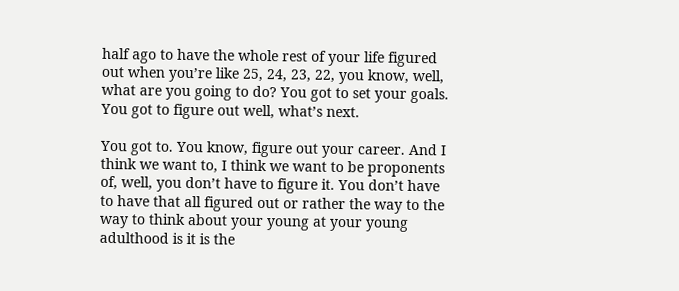half ago to have the whole rest of your life figured out when you’re like 25, 24, 23, 22, you know, well, what are you going to do? You got to set your goals. You got to figure out well, what’s next.

You got to. You know, figure out your career. And I think we want to, I think we want to be proponents of, well, you don’t have to figure it. You don’t have to have that all figured out or rather the way to the way to think about your young at your young adulthood is it is the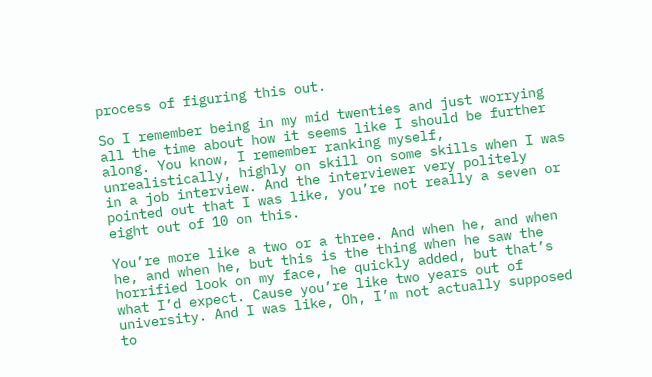process of figuring this out.

So I remember being in my mid twenties and just worrying all the time about how it seems like I should be further along. You know, I remember ranking myself, unrealistically, highly on skill on some skills when I was in a job interview. And the interviewer very politely pointed out that I was like, you’re not really a seven or eight out of 10 on this.

You’re more like a two or a three. And when he, and when he, and when he, but this is the thing when he saw the horrified look on my face, he quickly added, but that’s what I’d expect. Cause you’re like two years out of university. And I was like, Oh, I’m not actually supposed to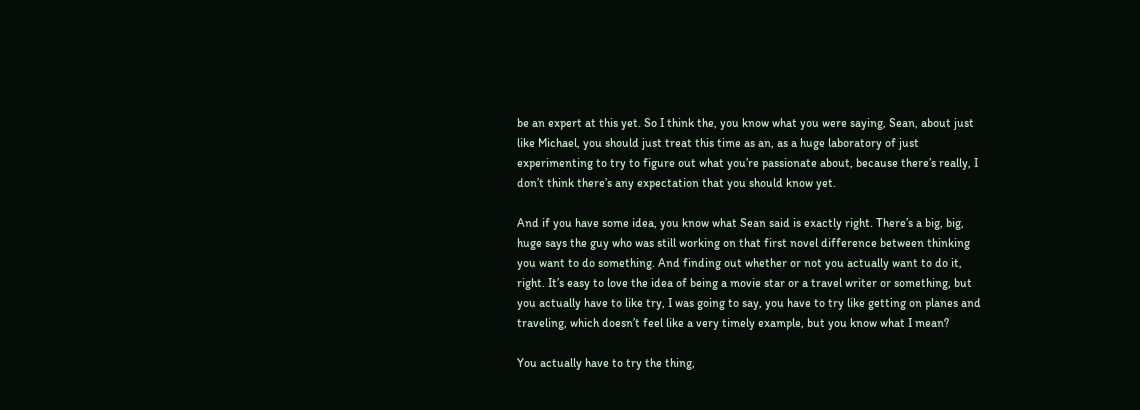be an expert at this yet. So I think the, you know what you were saying, Sean, about just like Michael, you should just treat this time as an, as a huge laboratory of just experimenting to try to figure out what you’re passionate about, because there’s really, I don’t think there’s any expectation that you should know yet.

And if you have some idea, you know what Sean said is exactly right. There’s a big, big, huge says the guy who was still working on that first novel difference between thinking you want to do something. And finding out whether or not you actually want to do it, right. It’s easy to love the idea of being a movie star or a travel writer or something, but you actually have to like try, I was going to say, you have to try like getting on planes and traveling, which doesn’t feel like a very timely example, but you know what I mean?

You actually have to try the thing,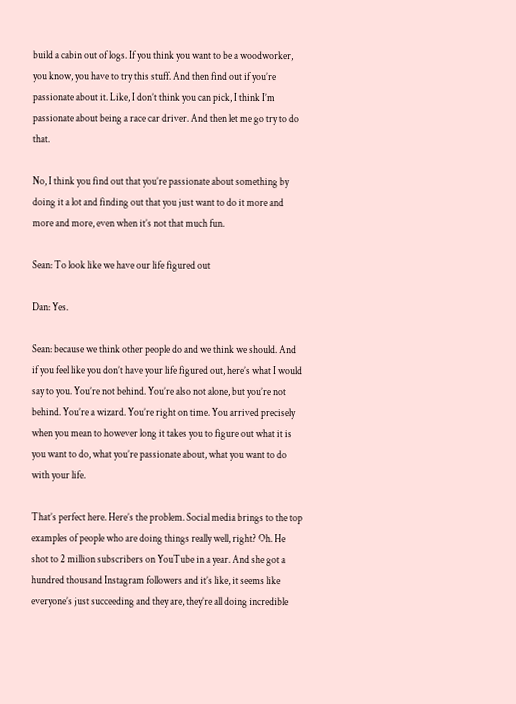build a cabin out of logs. If you think you want to be a woodworker, you know, you have to try this stuff. And then find out if you’re passionate about it. Like, I don’t think you can pick, I think I’m passionate about being a race car driver. And then let me go try to do that.

No, I think you find out that you’re passionate about something by doing it a lot and finding out that you just want to do it more and more and more, even when it’s not that much fun.

Sean: To look like we have our life figured out

Dan: Yes.

Sean: because we think other people do and we think we should. And if you feel like you don’t have your life figured out, here’s what I would say to you. You’re not behind. You’re also not alone, but you’re not behind. You’re a wizard. You’re right on time. You arrived precisely when you mean to however long it takes you to figure out what it is you want to do, what you’re passionate about, what you want to do with your life.

That’s perfect here. Here’s the problem. Social media brings to the top examples of people who are doing things really well, right? Oh. He shot to 2 million subscribers on YouTube in a year. And she got a hundred thousand Instagram followers and it’s like, it seems like everyone’s just succeeding and they are, they’re all doing incredible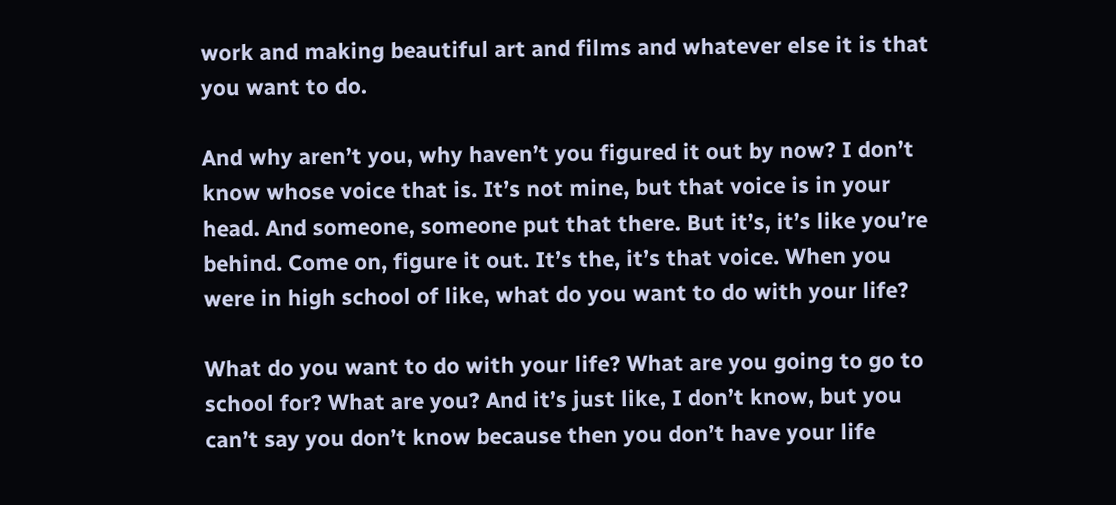work and making beautiful art and films and whatever else it is that you want to do.

And why aren’t you, why haven’t you figured it out by now? I don’t know whose voice that is. It’s not mine, but that voice is in your head. And someone, someone put that there. But it’s, it’s like you’re behind. Come on, figure it out. It’s the, it’s that voice. When you were in high school of like, what do you want to do with your life?

What do you want to do with your life? What are you going to go to school for? What are you? And it’s just like, I don’t know, but you can’t say you don’t know because then you don’t have your life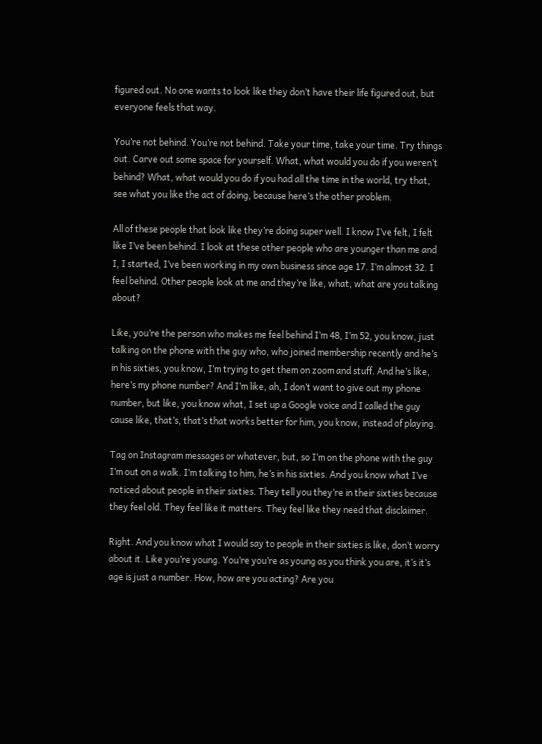figured out. No one wants to look like they don’t have their life figured out, but everyone feels that way.

You’re not behind. You’re not behind. Take your time, take your time. Try things out. Carve out some space for yourself. What, what would you do if you weren’t behind? What, what would you do if you had all the time in the world, try that, see what you like the act of doing, because here’s the other problem.

All of these people that look like they’re doing super well. I know I’ve felt, I felt like I’ve been behind. I look at these other people who are younger than me and I, I started, I’ve been working in my own business since age 17. I’m almost 32. I feel behind. Other people look at me and they’re like, what, what are you talking about?

Like, you’re the person who makes me feel behind I’m 48, I’m 52, you know, just talking on the phone with the guy who, who joined membership recently and he’s in his sixties, you know, I’m trying to get them on zoom and stuff. And he’s like, here’s my phone number? And I’m like, ah, I don’t want to give out my phone number, but like, you know what, I set up a Google voice and I called the guy cause like, that’s, that’s that works better for him, you know, instead of playing.

Tag on Instagram messages or whatever, but, so I’m on the phone with the guy I’m out on a walk. I’m talking to him, he’s in his sixties. And you know what I’ve noticed about people in their sixties. They tell you they’re in their sixties because they feel old. They feel like it matters. They feel like they need that disclaimer.

Right. And you know what I would say to people in their sixties is like, don’t worry about it. Like you’re young. You’re you’re as young as you think you are, it’s it’s age is just a number. How, how are you acting? Are you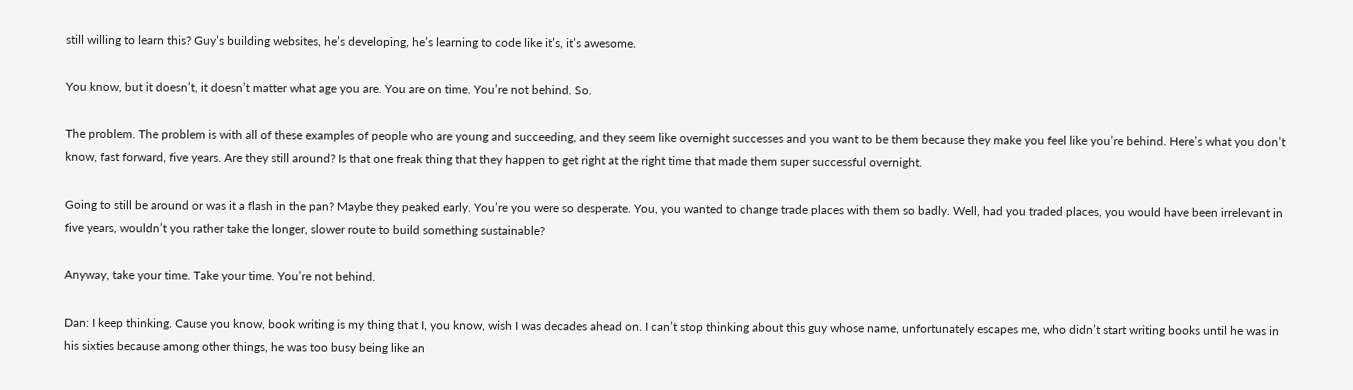still willing to learn this? Guy’s building websites, he’s developing, he’s learning to code like it’s, it’s awesome.

You know, but it doesn’t, it doesn’t matter what age you are. You are on time. You’re not behind. So.

The problem. The problem is with all of these examples of people who are young and succeeding, and they seem like overnight successes and you want to be them because they make you feel like you’re behind. Here’s what you don’t know, fast forward, five years. Are they still around? Is that one freak thing that they happen to get right at the right time that made them super successful overnight.

Going to still be around or was it a flash in the pan? Maybe they peaked early. You’re you were so desperate. You, you wanted to change trade places with them so badly. Well, had you traded places, you would have been irrelevant in five years, wouldn’t you rather take the longer, slower route to build something sustainable?

Anyway, take your time. Take your time. You’re not behind.

Dan: I keep thinking. Cause you know, book writing is my thing that I, you know, wish I was decades ahead on. I can’t stop thinking about this guy whose name, unfortunately escapes me, who didn’t start writing books until he was in his sixties because among other things, he was too busy being like an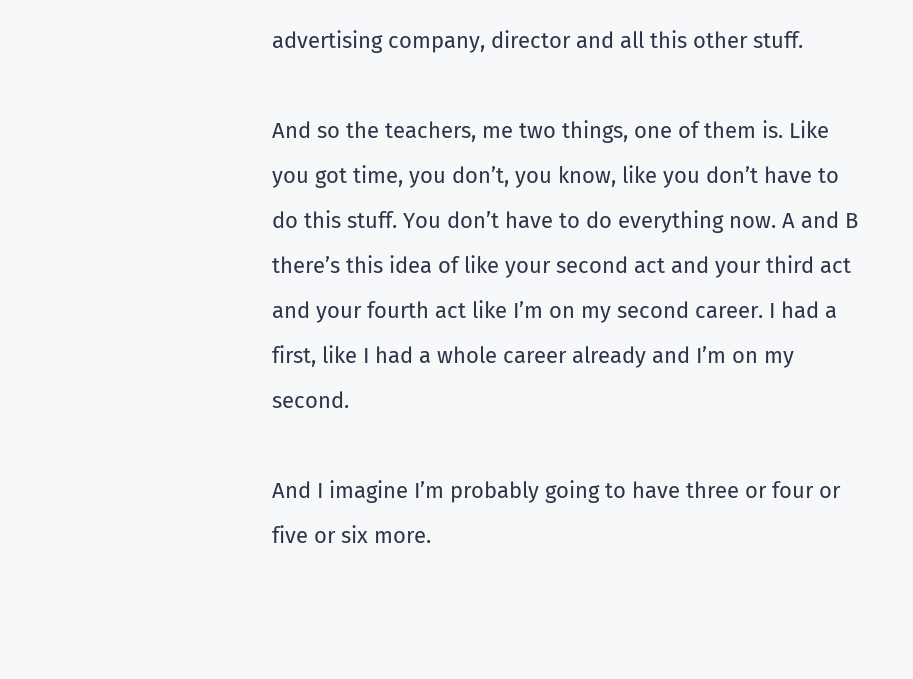advertising company, director and all this other stuff.

And so the teachers, me two things, one of them is. Like you got time, you don’t, you know, like you don’t have to do this stuff. You don’t have to do everything now. A and B there’s this idea of like your second act and your third act and your fourth act like I’m on my second career. I had a first, like I had a whole career already and I’m on my second.

And I imagine I’m probably going to have three or four or five or six more.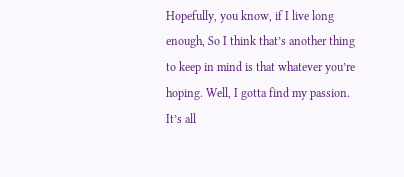Hopefully, you know, if I live long enough, So I think that’s another thing to keep in mind is that whatever you’re hoping. Well, I gotta find my passion. It’s all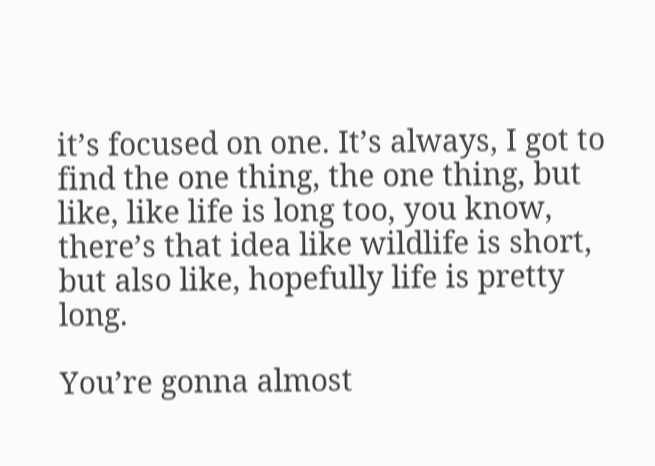it’s focused on one. It’s always, I got to find the one thing, the one thing, but like, like life is long too, you know, there’s that idea like wildlife is short, but also like, hopefully life is pretty long.

You’re gonna almost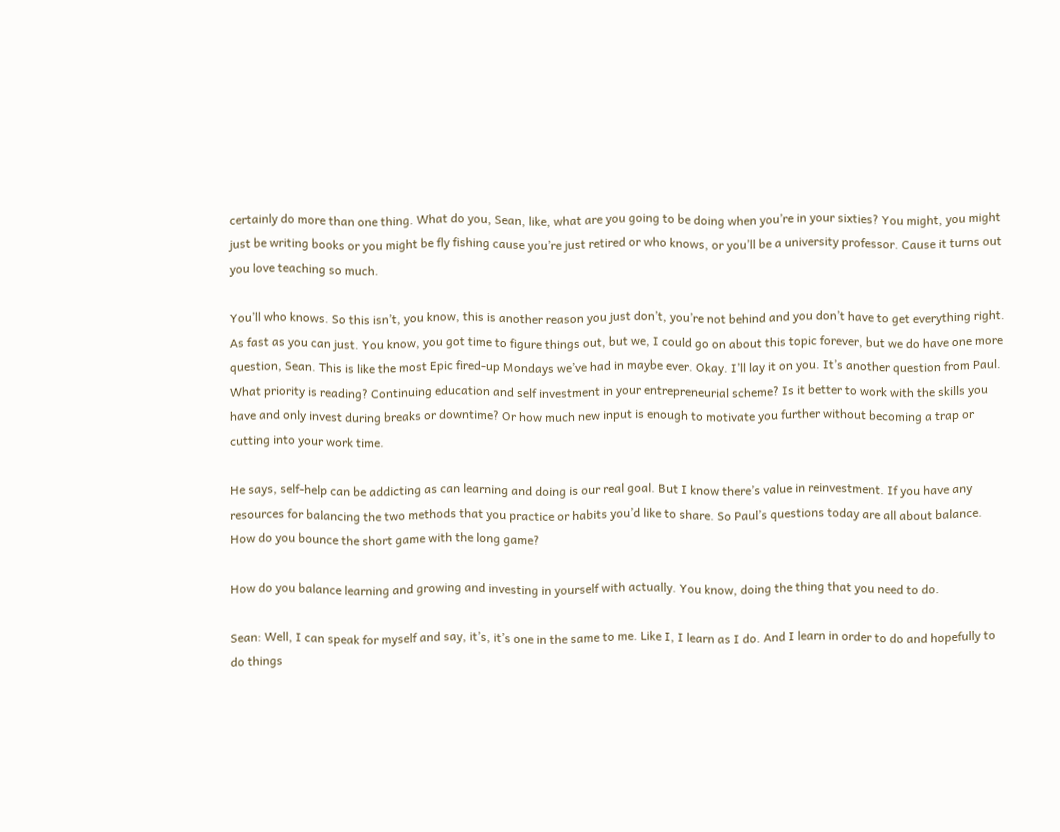certainly do more than one thing. What do you, Sean, like, what are you going to be doing when you’re in your sixties? You might, you might just be writing books or you might be fly fishing cause you’re just retired or who knows, or you’ll be a university professor. Cause it turns out you love teaching so much.

You’ll who knows. So this isn’t, you know, this is another reason you just don’t, you’re not behind and you don’t have to get everything right. As fast as you can just. You know, you got time to figure things out, but we, I could go on about this topic forever, but we do have one more question, Sean. This is like the most Epic fired-up Mondays we’ve had in maybe ever. Okay. I’ll lay it on you. It’s another question from Paul. What priority is reading? Continuing education and self investment in your entrepreneurial scheme? Is it better to work with the skills you have and only invest during breaks or downtime? Or how much new input is enough to motivate you further without becoming a trap or cutting into your work time.

He says, self-help can be addicting as can learning and doing is our real goal. But I know there’s value in reinvestment. If you have any resources for balancing the two methods that you practice or habits you’d like to share. So Paul’s questions today are all about balance. How do you bounce the short game with the long game?

How do you balance learning and growing and investing in yourself with actually. You know, doing the thing that you need to do.

Sean: Well, I can speak for myself and say, it’s, it’s one in the same to me. Like I, I learn as I do. And I learn in order to do and hopefully to do things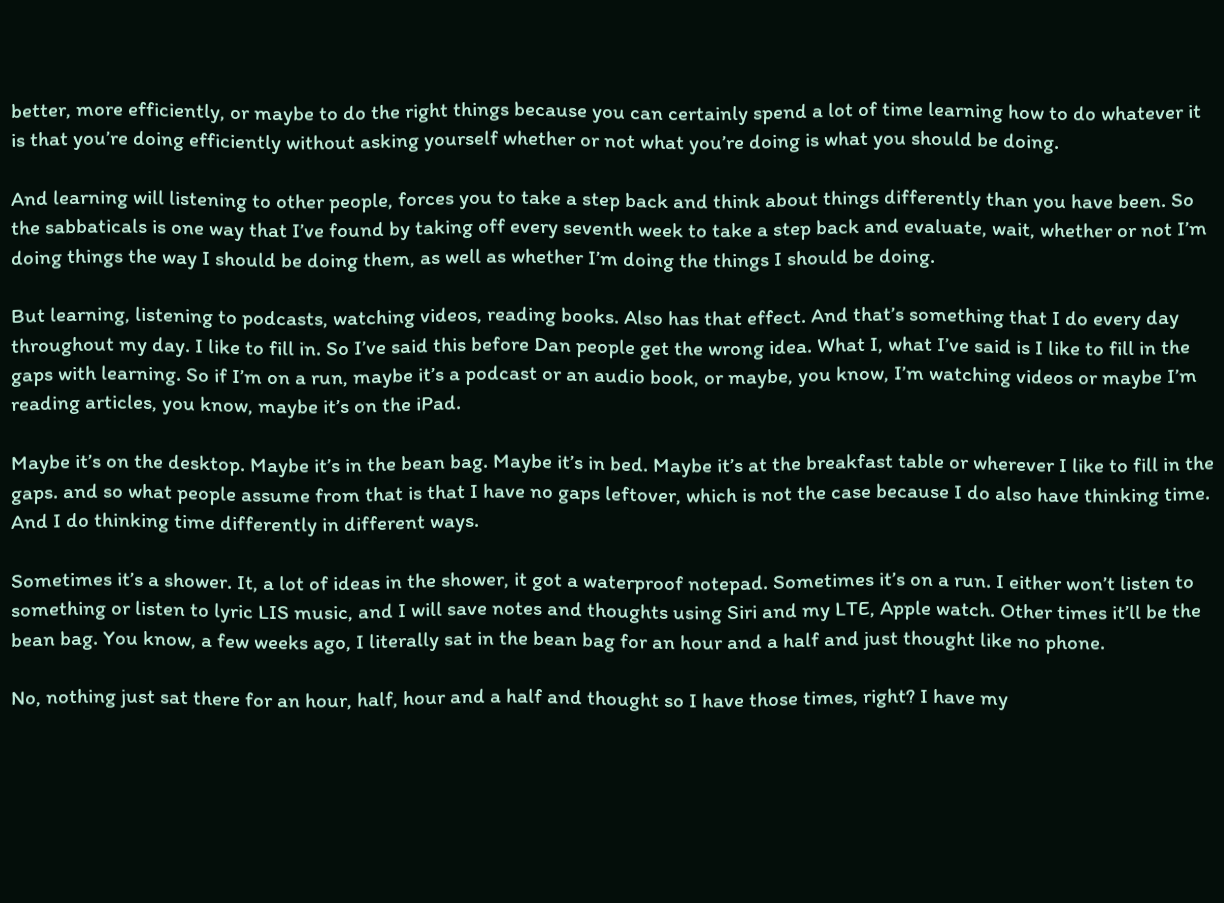better, more efficiently, or maybe to do the right things because you can certainly spend a lot of time learning how to do whatever it is that you’re doing efficiently without asking yourself whether or not what you’re doing is what you should be doing.

And learning will listening to other people, forces you to take a step back and think about things differently than you have been. So the sabbaticals is one way that I’ve found by taking off every seventh week to take a step back and evaluate, wait, whether or not I’m doing things the way I should be doing them, as well as whether I’m doing the things I should be doing.

But learning, listening to podcasts, watching videos, reading books. Also has that effect. And that’s something that I do every day throughout my day. I like to fill in. So I’ve said this before Dan people get the wrong idea. What I, what I’ve said is I like to fill in the gaps with learning. So if I’m on a run, maybe it’s a podcast or an audio book, or maybe, you know, I’m watching videos or maybe I’m reading articles, you know, maybe it’s on the iPad.

Maybe it’s on the desktop. Maybe it’s in the bean bag. Maybe it’s in bed. Maybe it’s at the breakfast table or wherever I like to fill in the gaps. and so what people assume from that is that I have no gaps leftover, which is not the case because I do also have thinking time. And I do thinking time differently in different ways.

Sometimes it’s a shower. It, a lot of ideas in the shower, it got a waterproof notepad. Sometimes it’s on a run. I either won’t listen to something or listen to lyric LIS music, and I will save notes and thoughts using Siri and my LTE, Apple watch. Other times it’ll be the bean bag. You know, a few weeks ago, I literally sat in the bean bag for an hour and a half and just thought like no phone.

No, nothing just sat there for an hour, half, hour and a half and thought so I have those times, right? I have my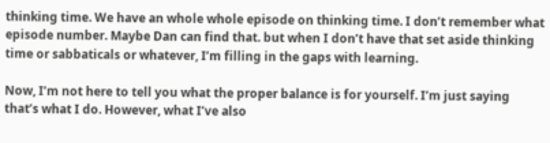thinking time. We have an whole whole episode on thinking time. I don’t remember what episode number. Maybe Dan can find that. but when I don’t have that set aside thinking time or sabbaticals or whatever, I’m filling in the gaps with learning.

Now, I’m not here to tell you what the proper balance is for yourself. I’m just saying that’s what I do. However, what I’ve also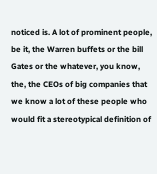noticed is. A lot of prominent people, be it, the Warren buffets or the bill Gates or the whatever, you know, the, the CEOs of big companies that we know a lot of these people who would fit a stereotypical definition of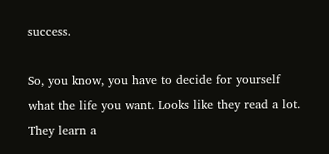success.

So, you know, you have to decide for yourself what the life you want. Looks like they read a lot. They learn a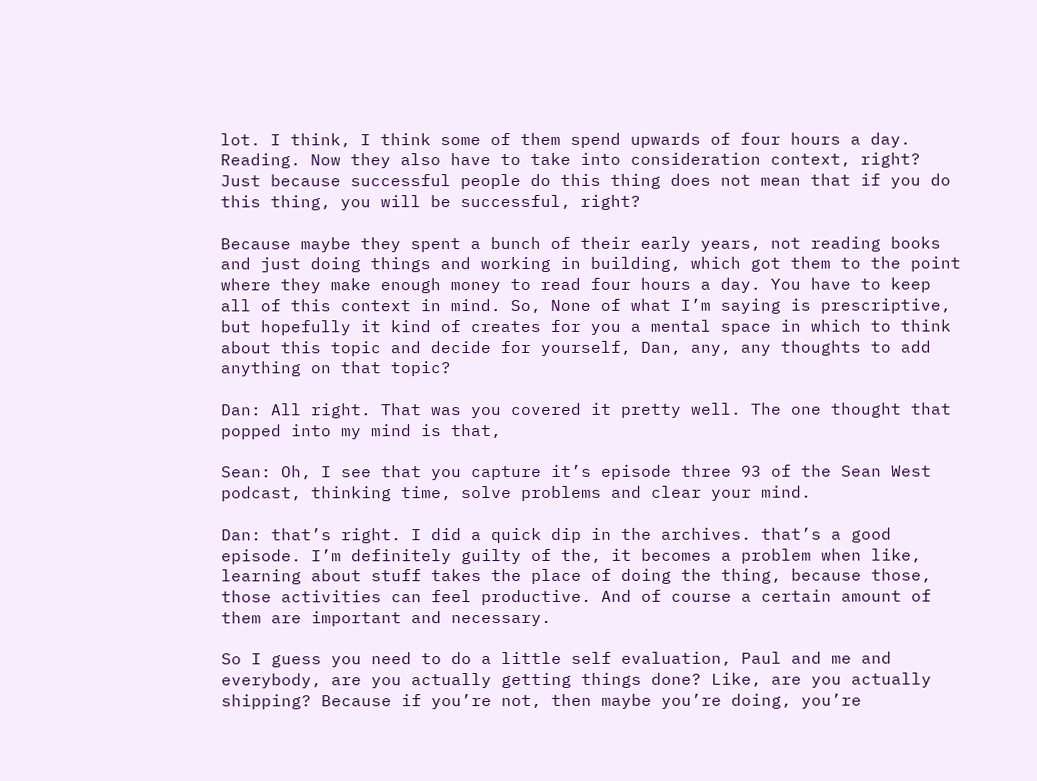lot. I think, I think some of them spend upwards of four hours a day. Reading. Now they also have to take into consideration context, right? Just because successful people do this thing does not mean that if you do this thing, you will be successful, right?

Because maybe they spent a bunch of their early years, not reading books and just doing things and working in building, which got them to the point where they make enough money to read four hours a day. You have to keep all of this context in mind. So, None of what I’m saying is prescriptive, but hopefully it kind of creates for you a mental space in which to think about this topic and decide for yourself, Dan, any, any thoughts to add anything on that topic?

Dan: All right. That was you covered it pretty well. The one thought that popped into my mind is that,

Sean: Oh, I see that you capture it’s episode three 93 of the Sean West podcast, thinking time, solve problems and clear your mind.

Dan: that’s right. I did a quick dip in the archives. that’s a good episode. I’m definitely guilty of the, it becomes a problem when like, learning about stuff takes the place of doing the thing, because those, those activities can feel productive. And of course a certain amount of them are important and necessary.

So I guess you need to do a little self evaluation, Paul and me and everybody, are you actually getting things done? Like, are you actually shipping? Because if you’re not, then maybe you’re doing, you’re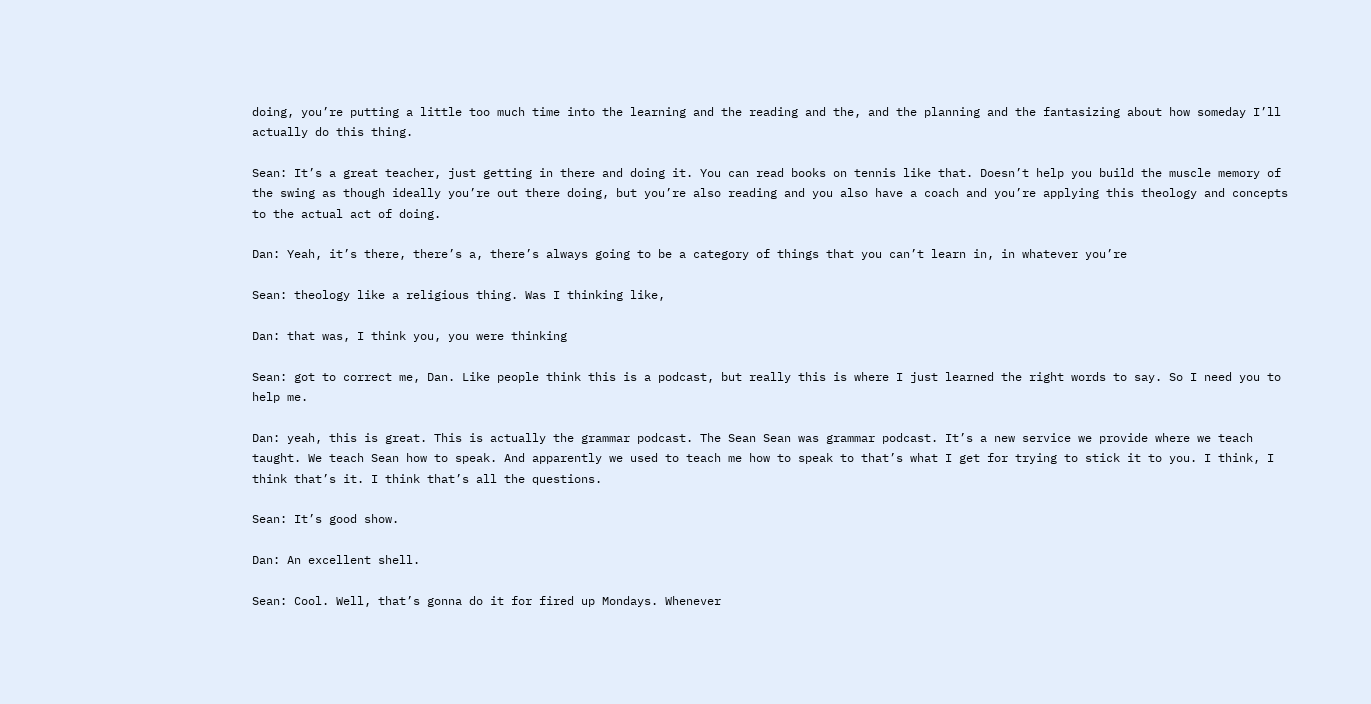doing, you’re putting a little too much time into the learning and the reading and the, and the planning and the fantasizing about how someday I’ll actually do this thing.

Sean: It’s a great teacher, just getting in there and doing it. You can read books on tennis like that. Doesn’t help you build the muscle memory of the swing as though ideally you’re out there doing, but you’re also reading and you also have a coach and you’re applying this theology and concepts to the actual act of doing.

Dan: Yeah, it’s there, there’s a, there’s always going to be a category of things that you can’t learn in, in whatever you’re

Sean: theology like a religious thing. Was I thinking like,

Dan: that was, I think you, you were thinking

Sean: got to correct me, Dan. Like people think this is a podcast, but really this is where I just learned the right words to say. So I need you to help me.

Dan: yeah, this is great. This is actually the grammar podcast. The Sean Sean was grammar podcast. It’s a new service we provide where we teach taught. We teach Sean how to speak. And apparently we used to teach me how to speak to that’s what I get for trying to stick it to you. I think, I think that’s it. I think that’s all the questions.

Sean: It’s good show.

Dan: An excellent shell.

Sean: Cool. Well, that’s gonna do it for fired up Mondays. Whenever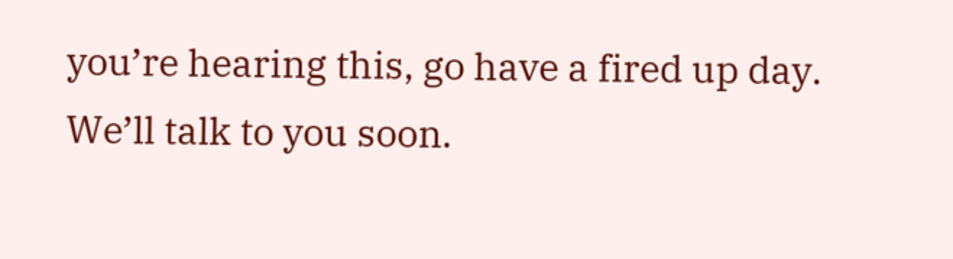you’re hearing this, go have a fired up day. We’ll talk to you soon.